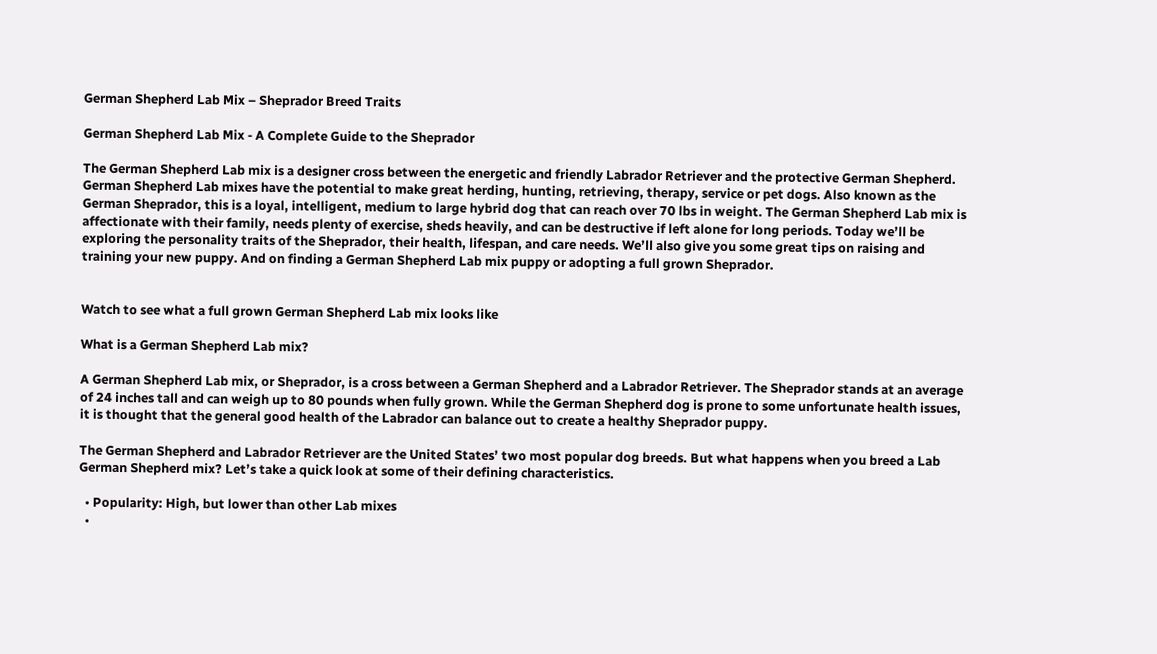German Shepherd Lab Mix – Sheprador Breed Traits

German Shepherd Lab Mix - A Complete Guide to the Sheprador

The German Shepherd Lab mix is a designer cross between the energetic and friendly Labrador Retriever and the protective German Shepherd. German Shepherd Lab mixes have the potential to make great herding, hunting, retrieving, therapy, service or pet dogs. Also known as the German Sheprador, this is a loyal, intelligent, medium to large hybrid dog that can reach over 70 lbs in weight. The German Shepherd Lab mix is affectionate with their family, needs plenty of exercise, sheds heavily, and can be destructive if left alone for long periods. Today we’ll be exploring the personality traits of the Sheprador, their health, lifespan, and care needs. We’ll also give you some great tips on raising and training your new puppy. And on finding a German Shepherd Lab mix puppy or adopting a full grown Sheprador.


Watch to see what a full grown German Shepherd Lab mix looks like

What is a German Shepherd Lab mix?

A German Shepherd Lab mix, or Sheprador, is a cross between a German Shepherd and a Labrador Retriever. The Sheprador stands at an average of 24 inches tall and can weigh up to 80 pounds when fully grown. While the German Shepherd dog is prone to some unfortunate health issues, it is thought that the general good health of the Labrador can balance out to create a healthy Sheprador puppy.

The German Shepherd and Labrador Retriever are the United States’ two most popular dog breeds. But what happens when you breed a Lab German Shepherd mix? Let’s take a quick look at some of their defining characteristics.

  • Popularity: High, but lower than other Lab mixes
  •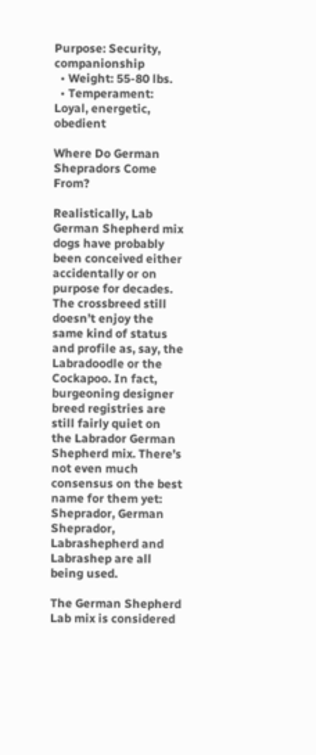Purpose: Security, companionship
  • Weight: 55-80 lbs.
  • Temperament: Loyal, energetic, obedient

Where Do German Shepradors Come From?

Realistically, Lab German Shepherd mix dogs have probably been conceived either accidentally or on purpose for decades. The crossbreed still doesn’t enjoy the same kind of status and profile as, say, the Labradoodle or the Cockapoo. In fact, burgeoning designer breed registries are still fairly quiet on the Labrador German Shepherd mix. There’s not even much consensus on the best name for them yet: Sheprador, German Sheprador, Labrashepherd and Labrashep are all being used.

The German Shepherd Lab mix is considered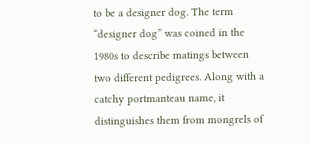to be a designer dog. The term “designer dog” was coined in the 1980s to describe matings between two different pedigrees. Along with a catchy portmanteau name, it distinguishes them from mongrels of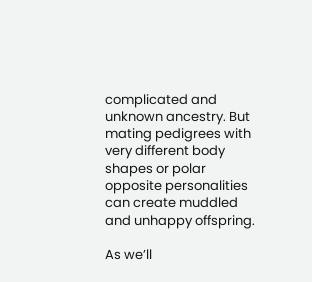complicated and unknown ancestry. But mating pedigrees with very different body shapes or polar opposite personalities can create muddled and unhappy offspring.

As we’ll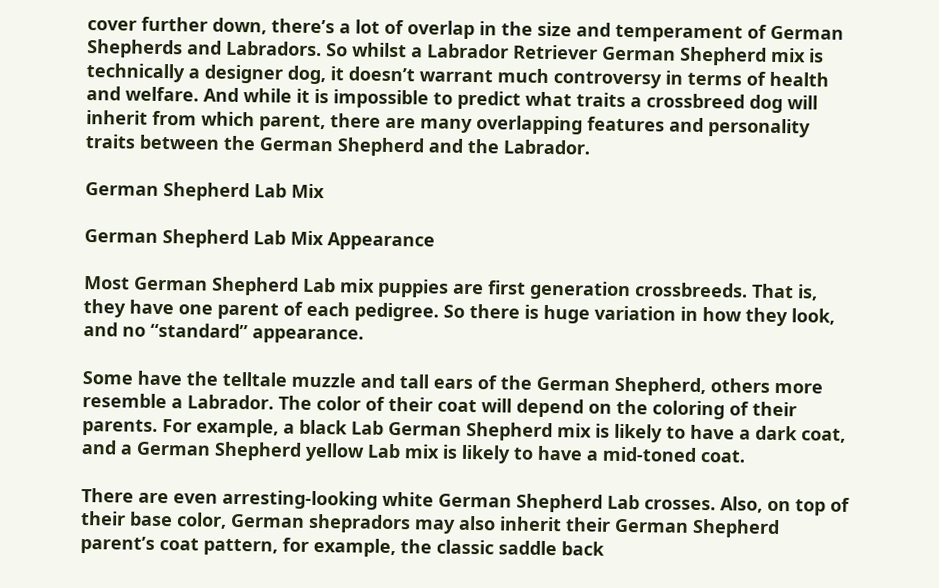cover further down, there’s a lot of overlap in the size and temperament of German Shepherds and Labradors. So whilst a Labrador Retriever German Shepherd mix is technically a designer dog, it doesn’t warrant much controversy in terms of health and welfare. And while it is impossible to predict what traits a crossbreed dog will inherit from which parent, there are many overlapping features and personality traits between the German Shepherd and the Labrador.

German Shepherd Lab Mix

German Shepherd Lab Mix Appearance

Most German Shepherd Lab mix puppies are first generation crossbreeds. That is, they have one parent of each pedigree. So there is huge variation in how they look, and no “standard” appearance.

Some have the telltale muzzle and tall ears of the German Shepherd, others more resemble a Labrador. The color of their coat will depend on the coloring of their parents. For example, a black Lab German Shepherd mix is likely to have a dark coat, and a German Shepherd yellow Lab mix is likely to have a mid-toned coat.

There are even arresting-looking white German Shepherd Lab crosses. Also, on top of their base color, German shepradors may also inherit their German Shepherd parent’s coat pattern, for example, the classic saddle back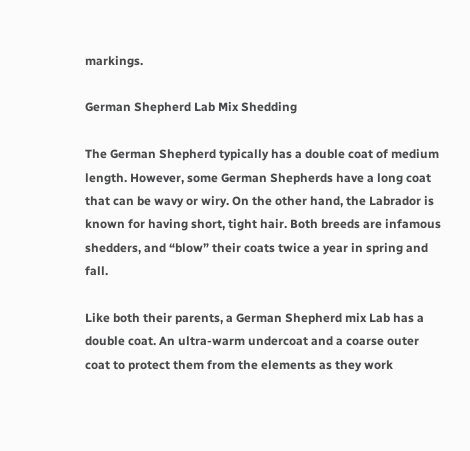markings.

German Shepherd Lab Mix Shedding

The German Shepherd typically has a double coat of medium length. However, some German Shepherds have a long coat that can be wavy or wiry. On the other hand, the Labrador is known for having short, tight hair. Both breeds are infamous shedders, and “blow” their coats twice a year in spring and fall.

Like both their parents, a German Shepherd mix Lab has a double coat. An ultra-warm undercoat and a coarse outer coat to protect them from the elements as they work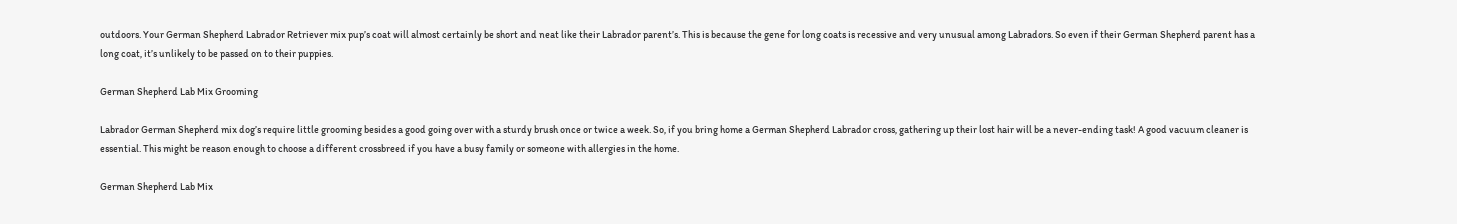outdoors. Your German Shepherd Labrador Retriever mix pup’s coat will almost certainly be short and neat like their Labrador parent’s. This is because the gene for long coats is recessive and very unusual among Labradors. So even if their German Shepherd parent has a long coat, it’s unlikely to be passed on to their puppies.

German Shepherd Lab Mix Grooming

Labrador German Shepherd mix dog’s require little grooming besides a good going over with a sturdy brush once or twice a week. So, if you bring home a German Shepherd Labrador cross, gathering up their lost hair will be a never-ending task! A good vacuum cleaner is essential. This might be reason enough to choose a different crossbreed if you have a busy family or someone with allergies in the home.

German Shepherd Lab Mix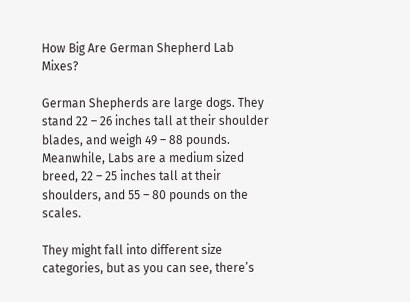How Big Are German Shepherd Lab Mixes?

German Shepherds are large dogs. They stand 22 – 26 inches tall at their shoulder blades, and weigh 49 – 88 pounds. Meanwhile, Labs are a medium sized breed, 22 – 25 inches tall at their shoulders, and 55 – 80 pounds on the scales.

They might fall into different size categories, but as you can see, there’s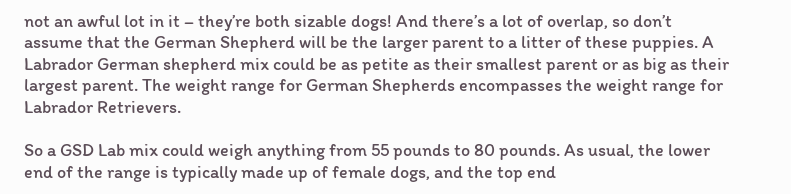not an awful lot in it – they’re both sizable dogs! And there’s a lot of overlap, so don’t assume that the German Shepherd will be the larger parent to a litter of these puppies. A Labrador German shepherd mix could be as petite as their smallest parent or as big as their largest parent. The weight range for German Shepherds encompasses the weight range for Labrador Retrievers.

So a GSD Lab mix could weigh anything from 55 pounds to 80 pounds. As usual, the lower end of the range is typically made up of female dogs, and the top end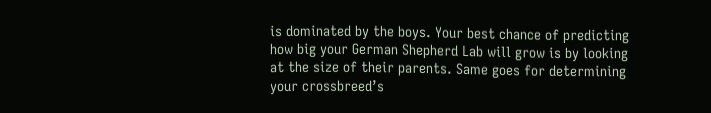is dominated by the boys. Your best chance of predicting how big your German Shepherd Lab will grow is by looking at the size of their parents. Same goes for determining your crossbreed’s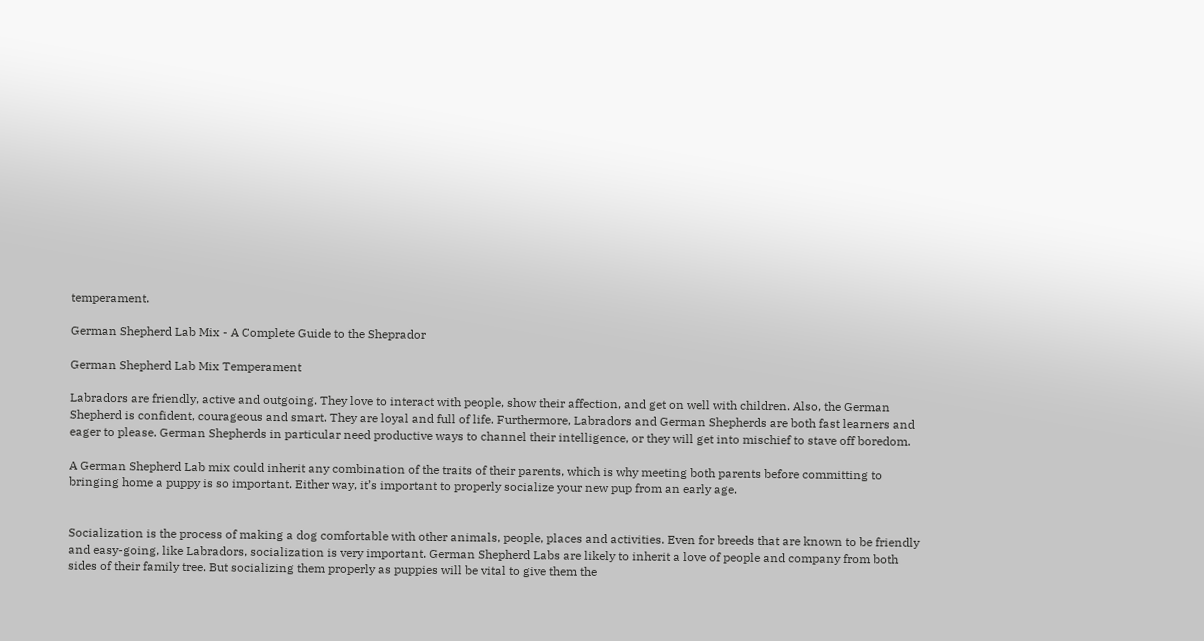temperament.

German Shepherd Lab Mix - A Complete Guide to the Sheprador

German Shepherd Lab Mix Temperament

Labradors are friendly, active and outgoing. They love to interact with people, show their affection, and get on well with children. Also, the German Shepherd is confident, courageous and smart. They are loyal and full of life. Furthermore, Labradors and German Shepherds are both fast learners and eager to please. German Shepherds in particular need productive ways to channel their intelligence, or they will get into mischief to stave off boredom.

A German Shepherd Lab mix could inherit any combination of the traits of their parents, which is why meeting both parents before committing to bringing home a puppy is so important. Either way, it’s important to properly socialize your new pup from an early age.


Socialization is the process of making a dog comfortable with other animals, people, places and activities. Even for breeds that are known to be friendly and easy-going, like Labradors, socialization is very important. German Shepherd Labs are likely to inherit a love of people and company from both sides of their family tree. But socializing them properly as puppies will be vital to give them the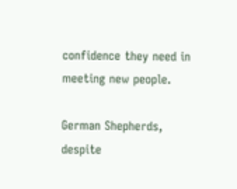confidence they need in meeting new people.

German Shepherds, despite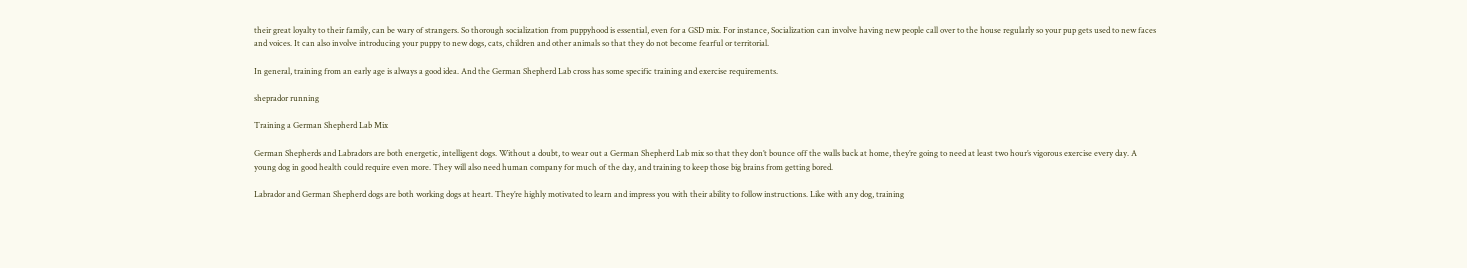their great loyalty to their family, can be wary of strangers. So thorough socialization from puppyhood is essential, even for a GSD mix. For instance, Socialization can involve having new people call over to the house regularly so your pup gets used to new faces and voices. It can also involve introducing your puppy to new dogs, cats, children and other animals so that they do not become fearful or territorial.

In general, training from an early age is always a good idea. And the German Shepherd Lab cross has some specific training and exercise requirements.

sheprador running

Training a German Shepherd Lab Mix

German Shepherds and Labradors are both energetic, intelligent dogs. Without a doubt, to wear out a German Shepherd Lab mix so that they don’t bounce off the walls back at home, they’re going to need at least two hour’s vigorous exercise every day. A young dog in good health could require even more. They will also need human company for much of the day, and training to keep those big brains from getting bored.

Labrador and German Shepherd dogs are both working dogs at heart. They’re highly motivated to learn and impress you with their ability to follow instructions. Like with any dog, training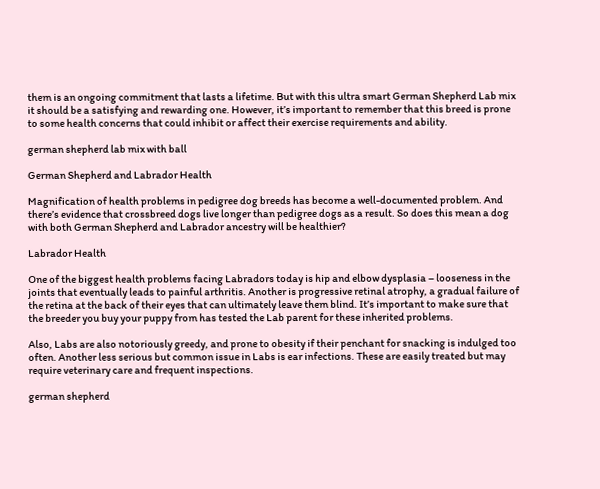them is an ongoing commitment that lasts a lifetime. But with this ultra smart German Shepherd Lab mix it should be a satisfying and rewarding one. However, it’s important to remember that this breed is prone to some health concerns that could inhibit or affect their exercise requirements and ability.

german shepherd lab mix with ball

German Shepherd and Labrador Health

Magnification of health problems in pedigree dog breeds has become a well-documented problem. And there’s evidence that crossbreed dogs live longer than pedigree dogs as a result. So does this mean a dog with both German Shepherd and Labrador ancestry will be healthier?

Labrador Health

One of the biggest health problems facing Labradors today is hip and elbow dysplasia – looseness in the joints that eventually leads to painful arthritis. Another is progressive retinal atrophy, a gradual failure of the retina at the back of their eyes that can ultimately leave them blind. It’s important to make sure that the breeder you buy your puppy from has tested the Lab parent for these inherited problems.

Also, Labs are also notoriously greedy, and prone to obesity if their penchant for snacking is indulged too often. Another less serious but common issue in Labs is ear infections. These are easily treated but may require veterinary care and frequent inspections.

german shepherd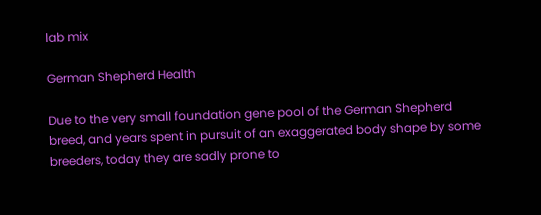lab mix

German Shepherd Health

Due to the very small foundation gene pool of the German Shepherd breed, and years spent in pursuit of an exaggerated body shape by some breeders, today they are sadly prone to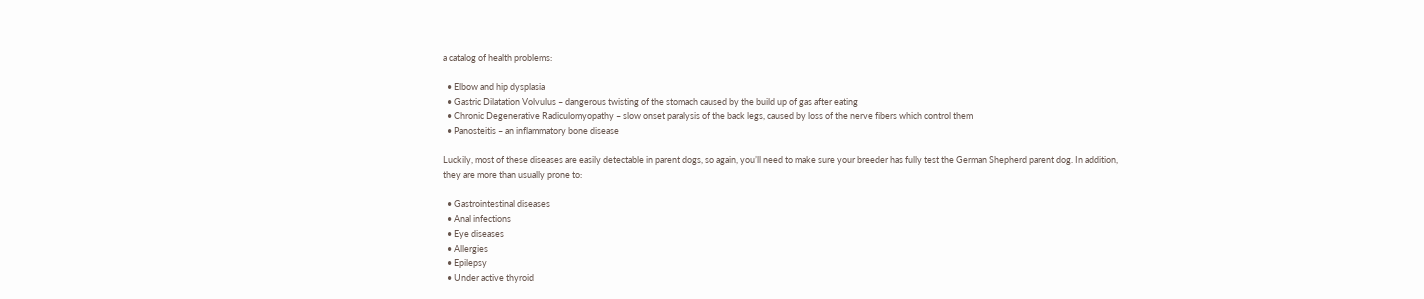a catalog of health problems:

  • Elbow and hip dysplasia
  • Gastric Dilatation Volvulus – dangerous twisting of the stomach caused by the build up of gas after eating
  • Chronic Degenerative Radiculomyopathy – slow onset paralysis of the back legs, caused by loss of the nerve fibers which control them
  • Panosteitis – an inflammatory bone disease

Luckily, most of these diseases are easily detectable in parent dogs, so again, you’ll need to make sure your breeder has fully test the German Shepherd parent dog. In addition, they are more than usually prone to:

  • Gastrointestinal diseases
  • Anal infections
  • Eye diseases
  • Allergies
  • Epilepsy
  • Under active thyroid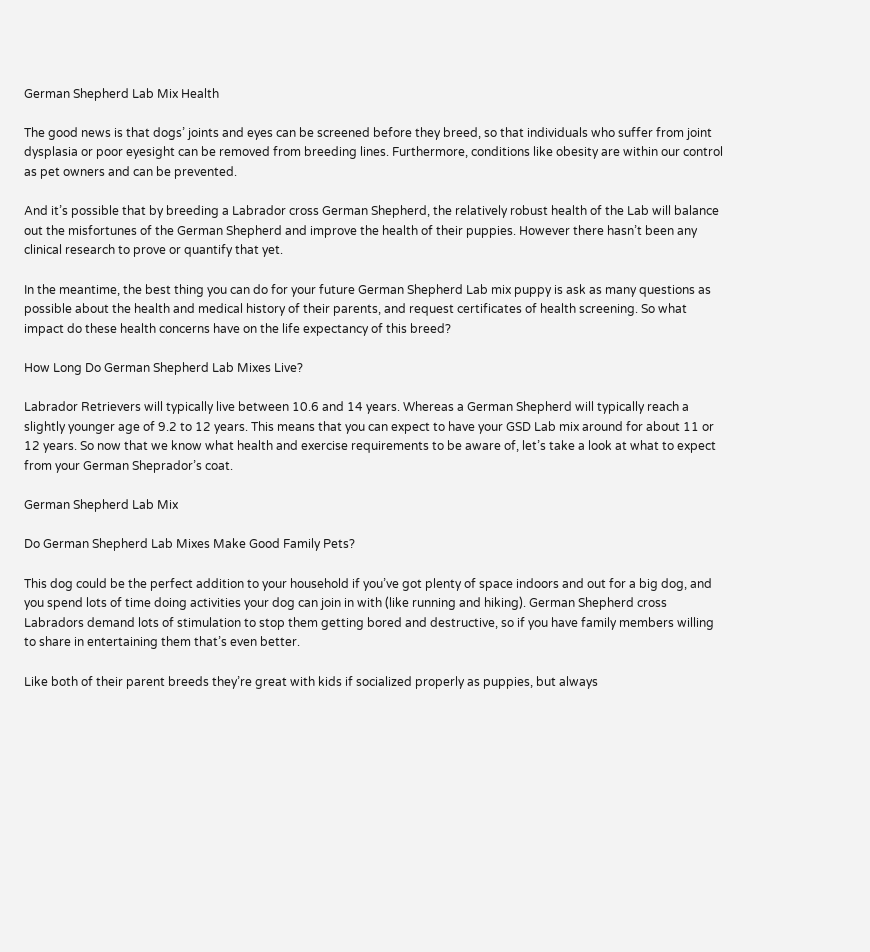German Shepherd Lab Mix Health

The good news is that dogs’ joints and eyes can be screened before they breed, so that individuals who suffer from joint dysplasia or poor eyesight can be removed from breeding lines. Furthermore, conditions like obesity are within our control as pet owners and can be prevented.

And it’s possible that by breeding a Labrador cross German Shepherd, the relatively robust health of the Lab will balance out the misfortunes of the German Shepherd and improve the health of their puppies. However there hasn’t been any clinical research to prove or quantify that yet.

In the meantime, the best thing you can do for your future German Shepherd Lab mix puppy is ask as many questions as possible about the health and medical history of their parents, and request certificates of health screening. So what impact do these health concerns have on the life expectancy of this breed?

How Long Do German Shepherd Lab Mixes Live?

Labrador Retrievers will typically live between 10.6 and 14 years. Whereas a German Shepherd will typically reach a slightly younger age of 9.2 to 12 years. This means that you can expect to have your GSD Lab mix around for about 11 or 12 years. So now that we know what health and exercise requirements to be aware of, let’s take a look at what to expect from your German Sheprador’s coat.

German Shepherd Lab Mix

Do German Shepherd Lab Mixes Make Good Family Pets?

This dog could be the perfect addition to your household if you’ve got plenty of space indoors and out for a big dog, and you spend lots of time doing activities your dog can join in with (like running and hiking). German Shepherd cross Labradors demand lots of stimulation to stop them getting bored and destructive, so if you have family members willing to share in entertaining them that’s even better.

Like both of their parent breeds they’re great with kids if socialized properly as puppies, but always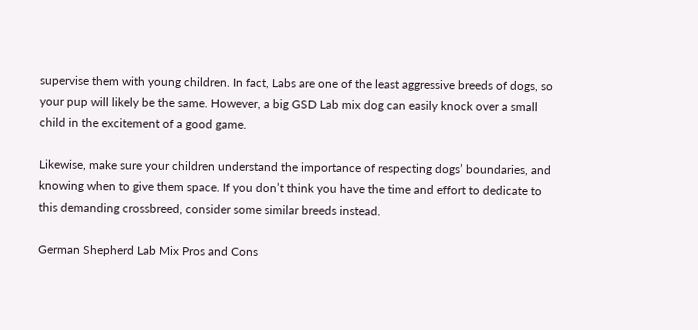supervise them with young children. In fact, Labs are one of the least aggressive breeds of dogs, so your pup will likely be the same. However, a big GSD Lab mix dog can easily knock over a small child in the excitement of a good game.

Likewise, make sure your children understand the importance of respecting dogs’ boundaries, and knowing when to give them space. If you don’t think you have the time and effort to dedicate to this demanding crossbreed, consider some similar breeds instead.

German Shepherd Lab Mix Pros and Cons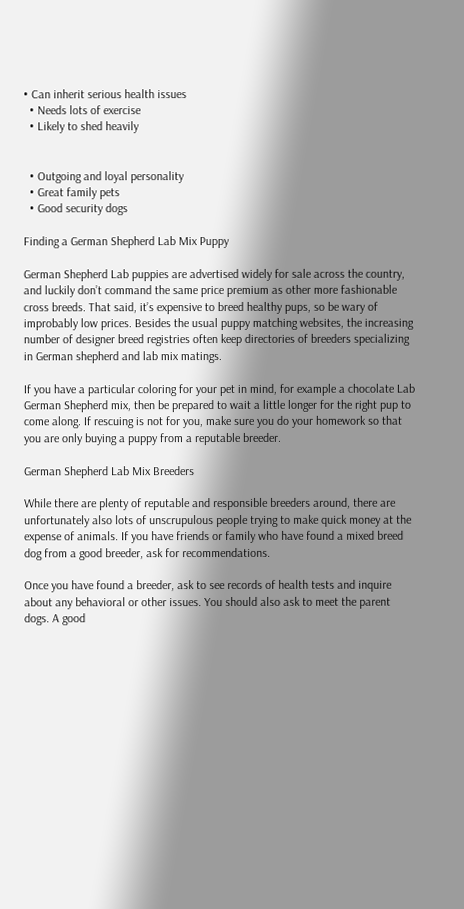• Can inherit serious health issues
  • Needs lots of exercise
  • Likely to shed heavily


  • Outgoing and loyal personality
  • Great family pets
  • Good security dogs

Finding a German Shepherd Lab Mix Puppy

German Shepherd Lab puppies are advertised widely for sale across the country, and luckily don’t command the same price premium as other more fashionable cross breeds. That said, it’s expensive to breed healthy pups, so be wary of improbably low prices. Besides the usual puppy matching websites, the increasing number of designer breed registries often keep directories of breeders specializing in German shepherd and lab mix matings.

If you have a particular coloring for your pet in mind, for example a chocolate Lab German Shepherd mix, then be prepared to wait a little longer for the right pup to come along. If rescuing is not for you, make sure you do your homework so that you are only buying a puppy from a reputable breeder.

German Shepherd Lab Mix Breeders

While there are plenty of reputable and responsible breeders around, there are unfortunately also lots of unscrupulous people trying to make quick money at the expense of animals. If you have friends or family who have found a mixed breed dog from a good breeder, ask for recommendations.

Once you have found a breeder, ask to see records of health tests and inquire about any behavioral or other issues. You should also ask to meet the parent dogs. A good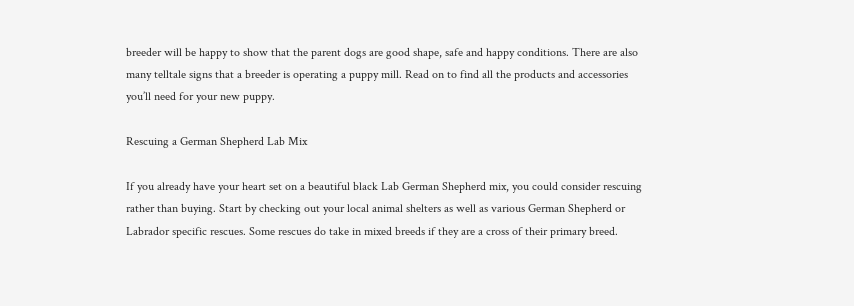breeder will be happy to show that the parent dogs are good shape, safe and happy conditions. There are also many telltale signs that a breeder is operating a puppy mill. Read on to find all the products and accessories you’ll need for your new puppy.

Rescuing a German Shepherd Lab Mix

If you already have your heart set on a beautiful black Lab German Shepherd mix, you could consider rescuing rather than buying. Start by checking out your local animal shelters as well as various German Shepherd or Labrador specific rescues. Some rescues do take in mixed breeds if they are a cross of their primary breed.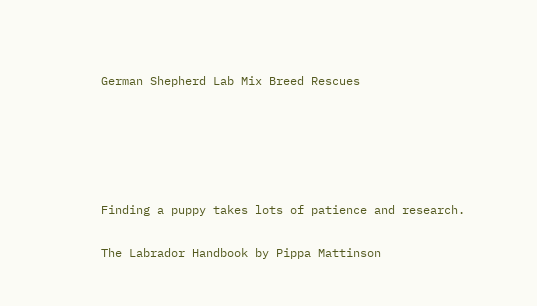German Shepherd Lab Mix Breed Rescues





Finding a puppy takes lots of patience and research.

The Labrador Handbook by Pippa Mattinson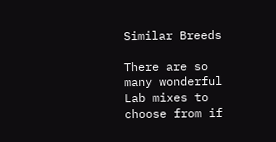Similar Breeds

There are so many wonderful Lab mixes to choose from if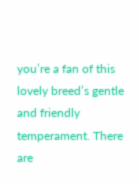you’re a fan of this lovely breed’s gentle and friendly temperament. There are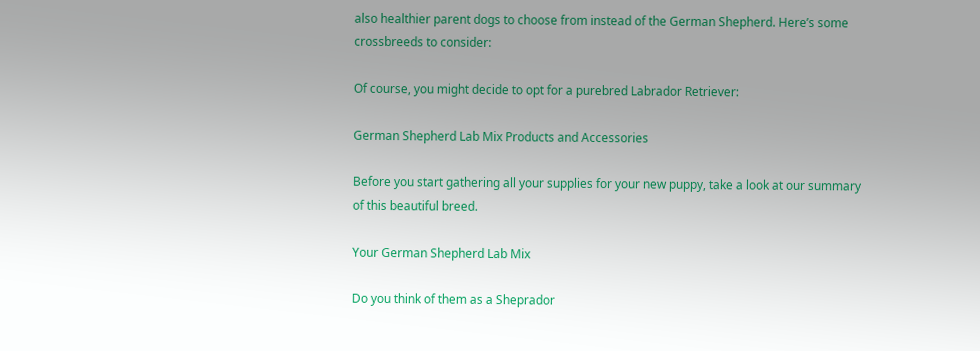also healthier parent dogs to choose from instead of the German Shepherd. Here’s some crossbreeds to consider:

Of course, you might decide to opt for a purebred Labrador Retriever:

German Shepherd Lab Mix Products and Accessories

Before you start gathering all your supplies for your new puppy, take a look at our summary of this beautiful breed.

Your German Shepherd Lab Mix

Do you think of them as a Sheprador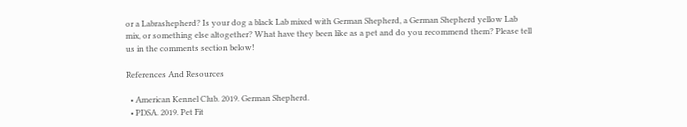or a Labrashepherd? Is your dog a black Lab mixed with German Shepherd, a German Shepherd yellow Lab mix, or something else altogether? What have they been like as a pet and do you recommend them? Please tell us in the comments section below!

References And Resources

  • American Kennel Club. 2019. German Shepherd.
  • PDSA. 2019. Pet Fit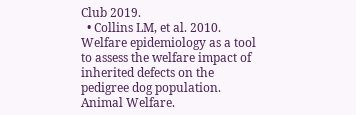Club 2019.
  • Collins LM, et al. 2010. Welfare epidemiology as a tool to assess the welfare impact of inherited defects on the pedigree dog population. Animal Welfare.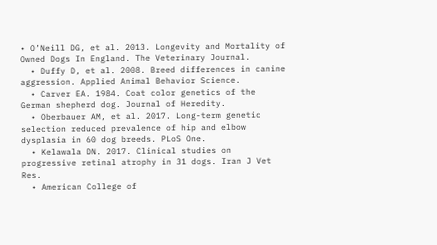• O’Neill DG, et al. 2013. Longevity and Mortality of Owned Dogs In England. The Veterinary Journal.
  • Duffy D, et al. 2008. Breed differences in canine aggression. Applied Animal Behavior Science.
  • Carver EA. 1984. Coat color genetics of the German shepherd dog. Journal of Heredity.
  • Oberbauer AM, et al. 2017. Long-term genetic selection reduced prevalence of hip and elbow dysplasia in 60 dog breeds. PLoS One.
  • Kelawala DN. 2017. Clinical studies on progressive retinal atrophy in 31 dogs. Iran J Vet Res.
  • American College of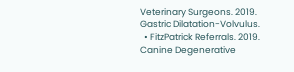Veterinary Surgeons. 2019. Gastric Dilatation-Volvulus.
  • FitzPatrick Referrals. 2019. Canine Degenerative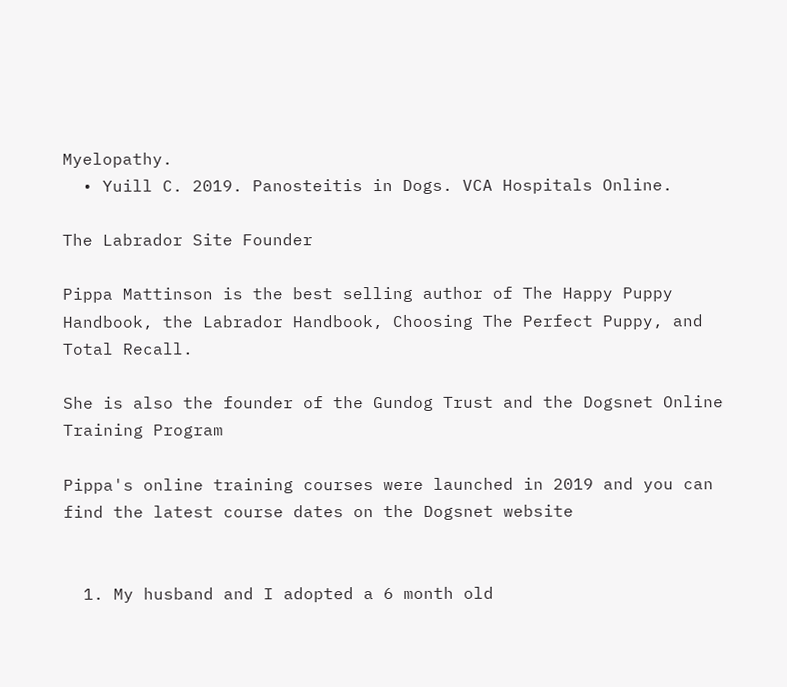Myelopathy.
  • Yuill C. 2019. Panosteitis in Dogs. VCA Hospitals Online.

The Labrador Site Founder

Pippa Mattinson is the best selling author of The Happy Puppy Handbook, the Labrador Handbook, Choosing The Perfect Puppy, and Total Recall.

She is also the founder of the Gundog Trust and the Dogsnet Online Training Program

Pippa's online training courses were launched in 2019 and you can find the latest course dates on the Dogsnet website


  1. My husband and I adopted a 6 month old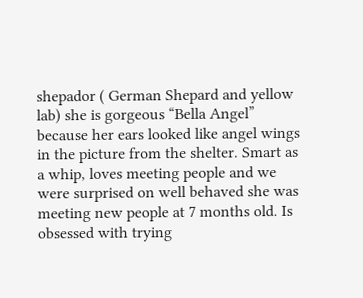shepador ( German Shepard and yellow lab) she is gorgeous “Bella Angel” because her ears looked like angel wings in the picture from the shelter. Smart as a whip, loves meeting people and we were surprised on well behaved she was meeting new people at 7 months old. Is obsessed with trying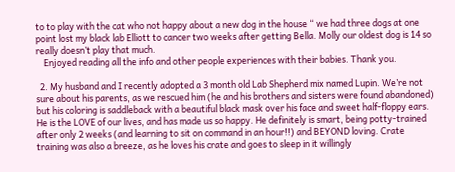to to play with the cat who not happy about a new dog in the house “ we had three dogs at one point lost my black lab Elliott to cancer two weeks after getting Bella. Molly our oldest dog is 14 so really doesn’t play that much.
    Enjoyed reading all the info and other people experiences with their babies. Thank you.

  2. My husband and I recently adopted a 3 month old Lab Shepherd mix named Lupin. We’re not sure about his parents, as we rescued him (he and his brothers and sisters were found abandoned) but his coloring is saddleback with a beautiful black mask over his face and sweet half-floppy ears. He is the LOVE of our lives, and has made us so happy. He definitely is smart, being potty-trained after only 2 weeks (and learning to sit on command in an hour!!) and BEYOND loving. Crate training was also a breeze, as he loves his crate and goes to sleep in it willingly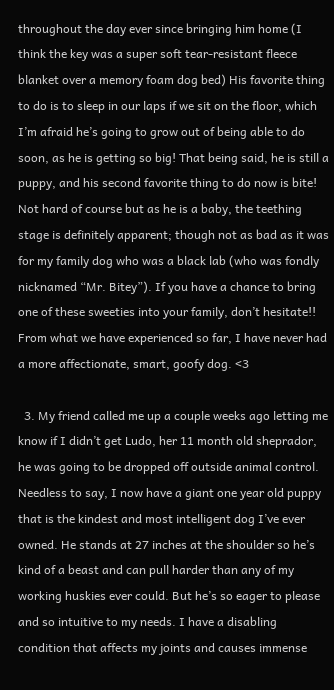throughout the day ever since bringing him home (I think the key was a super soft tear-resistant fleece blanket over a memory foam dog bed) His favorite thing to do is to sleep in our laps if we sit on the floor, which I’m afraid he’s going to grow out of being able to do soon, as he is getting so big! That being said, he is still a puppy, and his second favorite thing to do now is bite! Not hard of course but as he is a baby, the teething stage is definitely apparent; though not as bad as it was for my family dog who was a black lab (who was fondly nicknamed “Mr. Bitey”). If you have a chance to bring one of these sweeties into your family, don’t hesitate!! From what we have experienced so far, I have never had a more affectionate, smart, goofy dog. <3

  3. My friend called me up a couple weeks ago letting me know if I didn’t get Ludo, her 11 month old sheprador, he was going to be dropped off outside animal control. Needless to say, I now have a giant one year old puppy that is the kindest and most intelligent dog I’ve ever owned. He stands at 27 inches at the shoulder so he’s kind of a beast and can pull harder than any of my working huskies ever could. But he’s so eager to please and so intuitive to my needs. I have a disabling condition that affects my joints and causes immense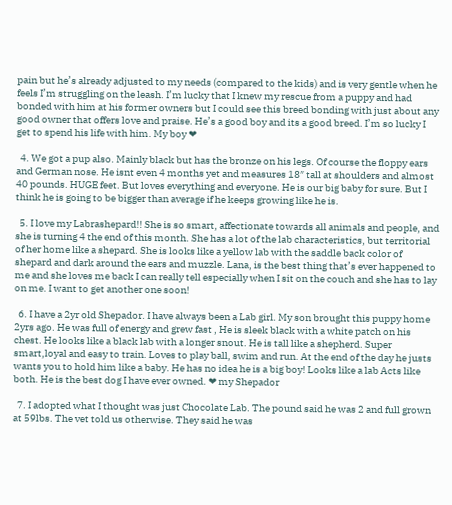pain but he’s already adjusted to my needs (compared to the kids) and is very gentle when he feels I’m struggling on the leash. I’m lucky that I knew my rescue from a puppy and had bonded with him at his former owners but I could see this breed bonding with just about any good owner that offers love and praise. He’s a good boy and its a good breed. I’m so lucky I get to spend his life with him. My boy ❤

  4. We got a pup also. Mainly black but has the bronze on his legs. Of course the floppy ears and German nose. He isnt even 4 months yet and measures 18″ tall at shoulders and almost 40 pounds. HUGE feet. But loves everything and everyone. He is our big baby for sure. But I think he is going to be bigger than average if he keeps growing like he is.

  5. I love my Labrashepard!! She is so smart, affectionate towards all animals and people, and she is turning 4 the end of this month. She has a lot of the lab characteristics, but territorial of her home like a shepard. She is looks like a yellow lab with the saddle back color of shepard and dark around the ears and muzzle. Lana, is the best thing that’s ever happened to me and she loves me back I can really tell especially when I sit on the couch and she has to lay on me. I want to get another one soon!

  6. I have a 2yr old Shepador. I have always been a Lab girl. My son brought this puppy home 2yrs ago. He was full of energy and grew fast , He is sleek black with a white patch on his chest. He looks like a black lab with a longer snout. He is tall like a shepherd. Super smart,loyal and easy to train. Loves to play ball, swim and run. At the end of the day he justs wants you to hold him like a baby. He has no idea he is a big boy! Looks like a lab Acts like both. He is the best dog I have ever owned. ❤ my Shepador

  7. I adopted what I thought was just Chocolate Lab. The pound said he was 2 and full grown at 59lbs. The vet told us otherwise. They said he was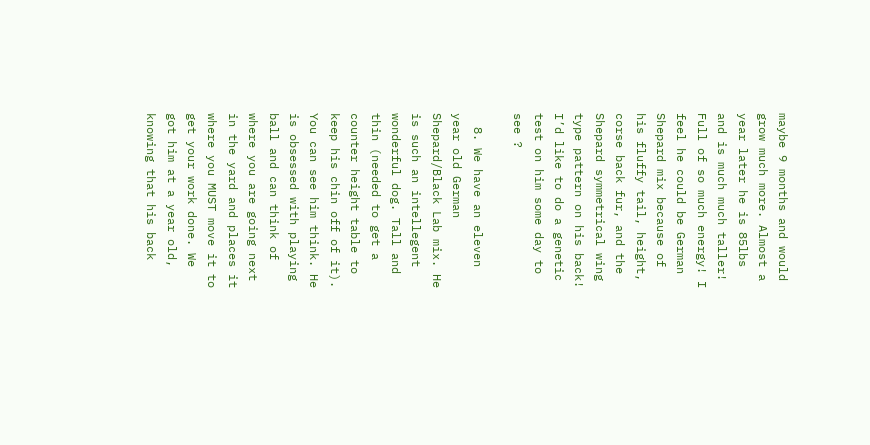maybe 9 months and would grow much more. Almost a year later he is 85lbs and is much much taller! Full of so much energy! I feel he could be German Shepard mix because of his fluffy tail, height, corse back fur, and the Shepard symmetrical wing type pattern on his back! I’d like to do a genetic test on him some day to see ?

  8. We have an eleven year old German Shepard/Black Lab mix. He is such an intellegent wonderful dog. Tall and thin (needed to get a counter height table to keep his chin off of it). You can see him think. He is obsessed with playing ball and can think of where you are going next in the yard and places it where you MUST move it to get your work done. We got him at a year old, knowing that his back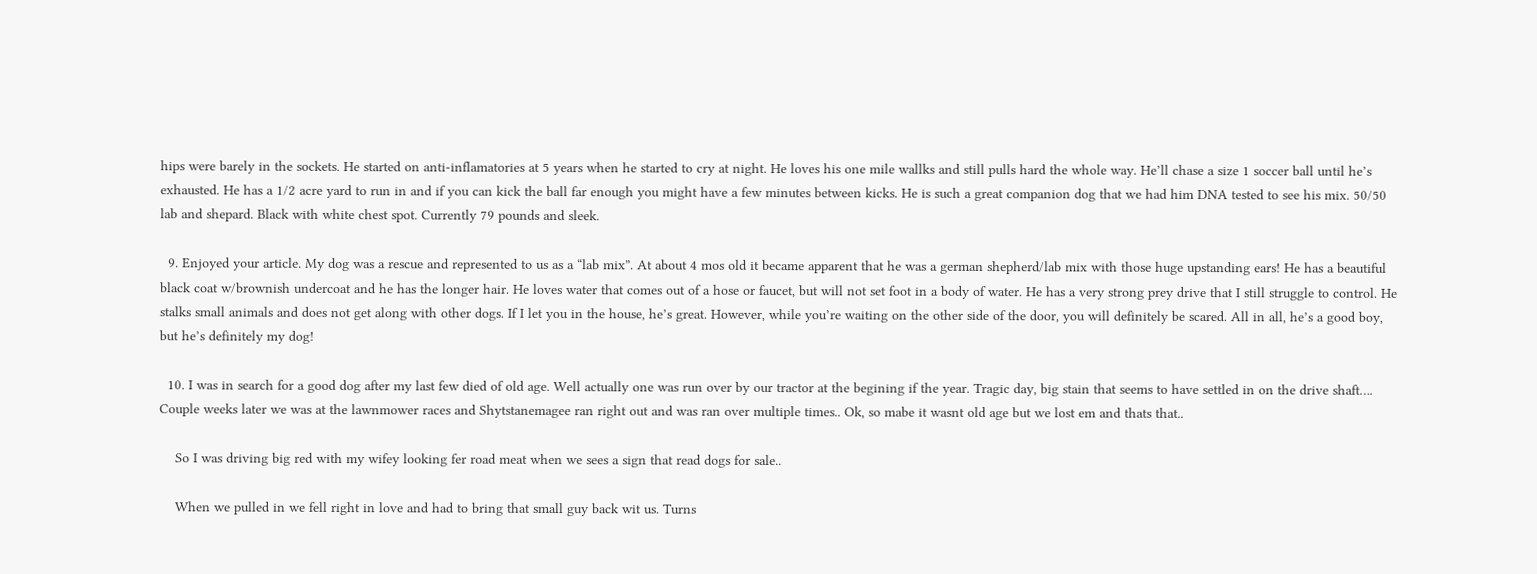hips were barely in the sockets. He started on anti-inflamatories at 5 years when he started to cry at night. He loves his one mile wallks and still pulls hard the whole way. He’ll chase a size 1 soccer ball until he’s exhausted. He has a 1/2 acre yard to run in and if you can kick the ball far enough you might have a few minutes between kicks. He is such a great companion dog that we had him DNA tested to see his mix. 50/50 lab and shepard. Black with white chest spot. Currently 79 pounds and sleek.

  9. Enjoyed your article. My dog was a rescue and represented to us as a “lab mix”. At about 4 mos old it became apparent that he was a german shepherd/lab mix with those huge upstanding ears! He has a beautiful black coat w/brownish undercoat and he has the longer hair. He loves water that comes out of a hose or faucet, but will not set foot in a body of water. He has a very strong prey drive that I still struggle to control. He stalks small animals and does not get along with other dogs. If I let you in the house, he’s great. However, while you’re waiting on the other side of the door, you will definitely be scared. All in all, he’s a good boy, but he’s definitely my dog!

  10. I was in search for a good dog after my last few died of old age. Well actually one was run over by our tractor at the begining if the year. Tragic day, big stain that seems to have settled in on the drive shaft…. Couple weeks later we was at the lawnmower races and Shytstanemagee ran right out and was ran over multiple times.. Ok, so mabe it wasnt old age but we lost em and thats that..

    So I was driving big red with my wifey looking fer road meat when we sees a sign that read dogs for sale..

    When we pulled in we fell right in love and had to bring that small guy back wit us. Turns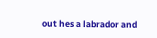out hes a labrador and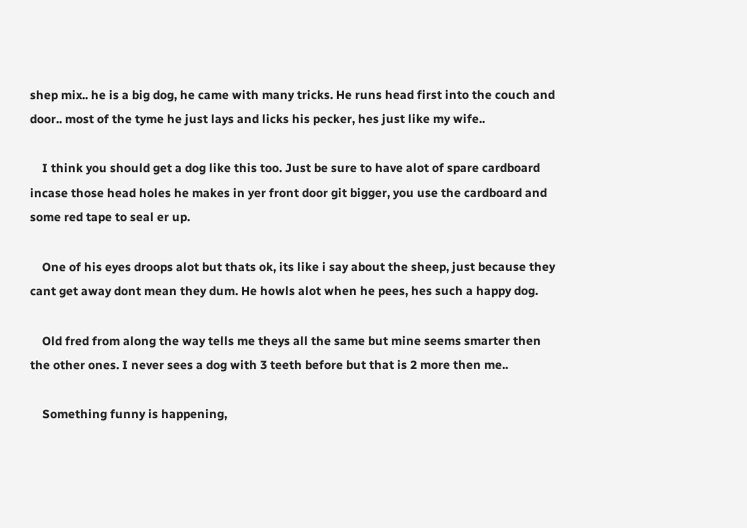shep mix.. he is a big dog, he came with many tricks. He runs head first into the couch and door.. most of the tyme he just lays and licks his pecker, hes just like my wife..

    I think you should get a dog like this too. Just be sure to have alot of spare cardboard incase those head holes he makes in yer front door git bigger, you use the cardboard and some red tape to seal er up.

    One of his eyes droops alot but thats ok, its like i say about the sheep, just because they cant get away dont mean they dum. He howls alot when he pees, hes such a happy dog.

    Old fred from along the way tells me theys all the same but mine seems smarter then the other ones. I never sees a dog with 3 teeth before but that is 2 more then me..

    Something funny is happening,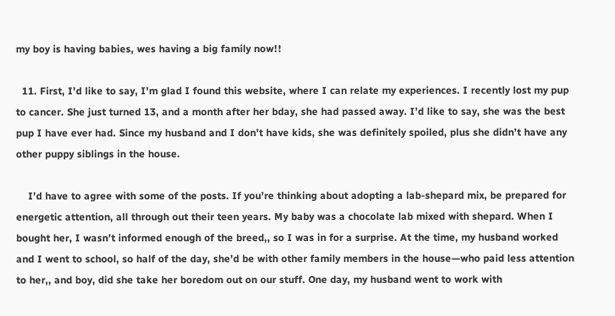my boy is having babies, wes having a big family now!!

  11. First, I’d like to say, I’m glad I found this website, where I can relate my experiences. I recently lost my pup to cancer. She just turned 13, and a month after her bday, she had passed away. I’d like to say, she was the best pup I have ever had. Since my husband and I don’t have kids, she was definitely spoiled, plus she didn’t have any other puppy siblings in the house.

    I’d have to agree with some of the posts. If you’re thinking about adopting a lab-shepard mix, be prepared for energetic attention, all through out their teen years. My baby was a chocolate lab mixed with shepard. When I bought her, I wasn’t informed enough of the breed,, so I was in for a surprise. At the time, my husband worked and I went to school, so half of the day, she’d be with other family members in the house—who paid less attention to her,, and boy, did she take her boredom out on our stuff. One day, my husband went to work with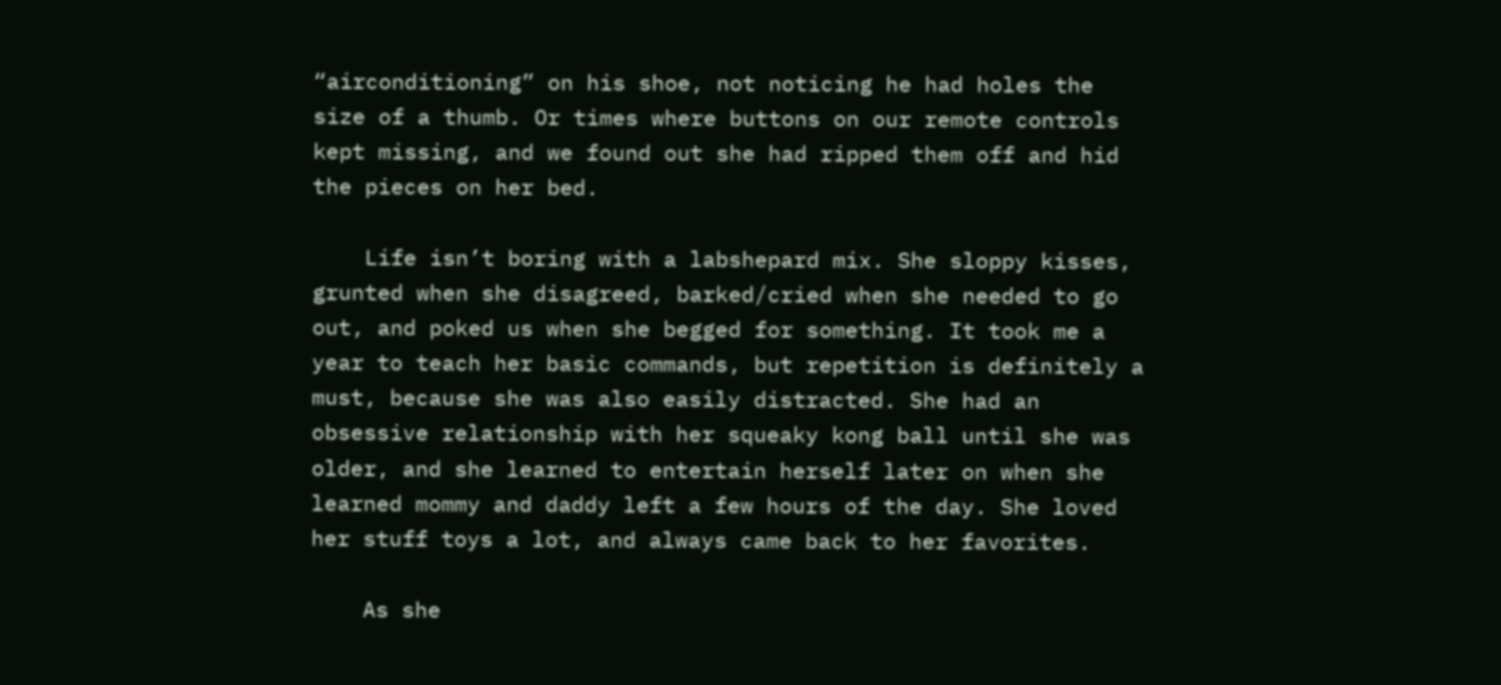“airconditioning” on his shoe, not noticing he had holes the size of a thumb. Or times where buttons on our remote controls kept missing, and we found out she had ripped them off and hid the pieces on her bed.

    Life isn’t boring with a labshepard mix. She sloppy kisses, grunted when she disagreed, barked/cried when she needed to go out, and poked us when she begged for something. It took me a year to teach her basic commands, but repetition is definitely a must, because she was also easily distracted. She had an obsessive relationship with her squeaky kong ball until she was older, and she learned to entertain herself later on when she learned mommy and daddy left a few hours of the day. She loved her stuff toys a lot, and always came back to her favorites.

    As she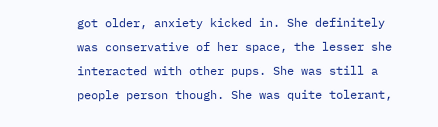got older, anxiety kicked in. She definitely was conservative of her space, the lesser she interacted with other pups. She was still a people person though. She was quite tolerant,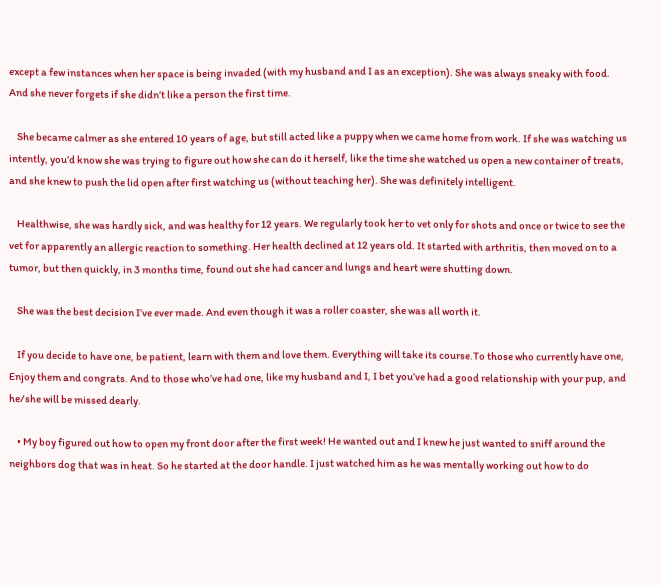except a few instances when her space is being invaded (with my husband and I as an exception). She was always sneaky with food. And she never forgets if she didn’t like a person the first time.

    She became calmer as she entered 10 years of age, but still acted like a puppy when we came home from work. If she was watching us intently, you’d know she was trying to figure out how she can do it herself, like the time she watched us open a new container of treats, and she knew to push the lid open after first watching us (without teaching her). She was definitely intelligent.

    Healthwise, she was hardly sick, and was healthy for 12 years. We regularly took her to vet only for shots and once or twice to see the vet for apparently an allergic reaction to something. Her health declined at 12 years old. It started with arthritis, then moved on to a tumor, but then quickly, in 3 months time, found out she had cancer and lungs and heart were shutting down.

    She was the best decision I’ve ever made. And even though it was a roller coaster, she was all worth it.

    If you decide to have one, be patient, learn with them and love them. Everything will take its course.To those who currently have one, Enjoy them and congrats. And to those who’ve had one, like my husband and I, I bet you’ve had a good relationship with your pup, and he/she will be missed dearly.

    • My boy figured out how to open my front door after the first week! He wanted out and I knew he just wanted to sniff around the neighbors dog that was in heat. So he started at the door handle. I just watched him as he was mentally working out how to do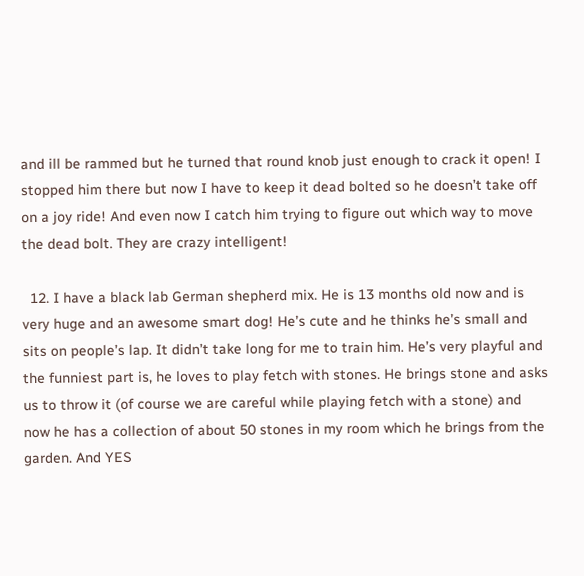and ill be rammed but he turned that round knob just enough to crack it open! I stopped him there but now I have to keep it dead bolted so he doesn’t take off on a joy ride! And even now I catch him trying to figure out which way to move the dead bolt. They are crazy intelligent!

  12. I have a black lab German shepherd mix. He is 13 months old now and is very huge and an awesome smart dog! He’s cute and he thinks he’s small and sits on people’s lap. It didn’t take long for me to train him. He’s very playful and the funniest part is, he loves to play fetch with stones. He brings stone and asks us to throw it (of course we are careful while playing fetch with a stone) and now he has a collection of about 50 stones in my room which he brings from the garden. And YES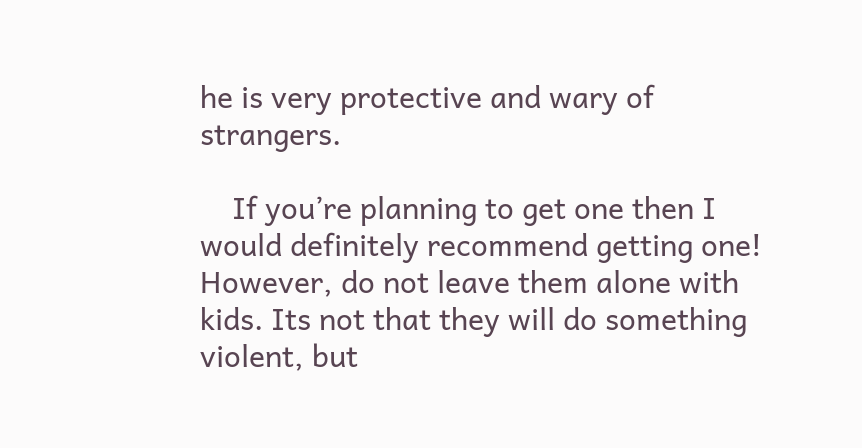he is very protective and wary of strangers.

    If you’re planning to get one then I would definitely recommend getting one! However, do not leave them alone with kids. Its not that they will do something violent, but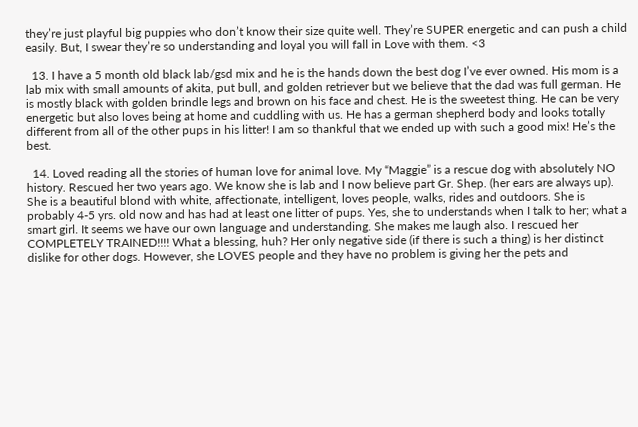they’re just playful big puppies who don’t know their size quite well. They’re SUPER energetic and can push a child easily. But, I swear they’re so understanding and loyal you will fall in Love with them. <3

  13. I have a 5 month old black lab/gsd mix and he is the hands down the best dog I’ve ever owned. His mom is a lab mix with small amounts of akita, put bull, and golden retriever but we believe that the dad was full german. He is mostly black with golden brindle legs and brown on his face and chest. He is the sweetest thing. He can be very energetic but also loves being at home and cuddling with us. He has a german shepherd body and looks totally different from all of the other pups in his litter! I am so thankful that we ended up with such a good mix! He’s the best.

  14. Loved reading all the stories of human love for animal love. My “Maggie” is a rescue dog with absolutely NO history. Rescued her two years ago. We know she is lab and I now believe part Gr. Shep. (her ears are always up). She is a beautiful blond with white, affectionate, intelligent, loves people, walks, rides and outdoors. She is probably 4-5 yrs. old now and has had at least one litter of pups. Yes, she to understands when I talk to her; what a smart girl. It seems we have our own language and understanding. She makes me laugh also. I rescued her COMPLETELY TRAINED!!!! What a blessing, huh? Her only negative side (if there is such a thing) is her distinct dislike for other dogs. However, she LOVES people and they have no problem is giving her the pets and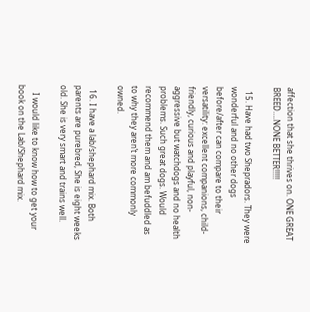affection that she thrives on. ONE GREAT BREED….NONE BETTER!!!!!

  15. Have had two Shepradors. They were wonderful and no other dogs before/after can compare to their versatility: excellent companions, child-friendly, curious and playful, non-aggressive but watchdogs and no health problems. Such great dogs. Would recommend them and am befuddled as to why they aren’t more commonly owned.

  16. I have a lab/shephard mix. Both parents are purebred, She is eight weeks old. She is very smart and trains well.

    I would like to know how to get your book on the Lab/Shephard mix.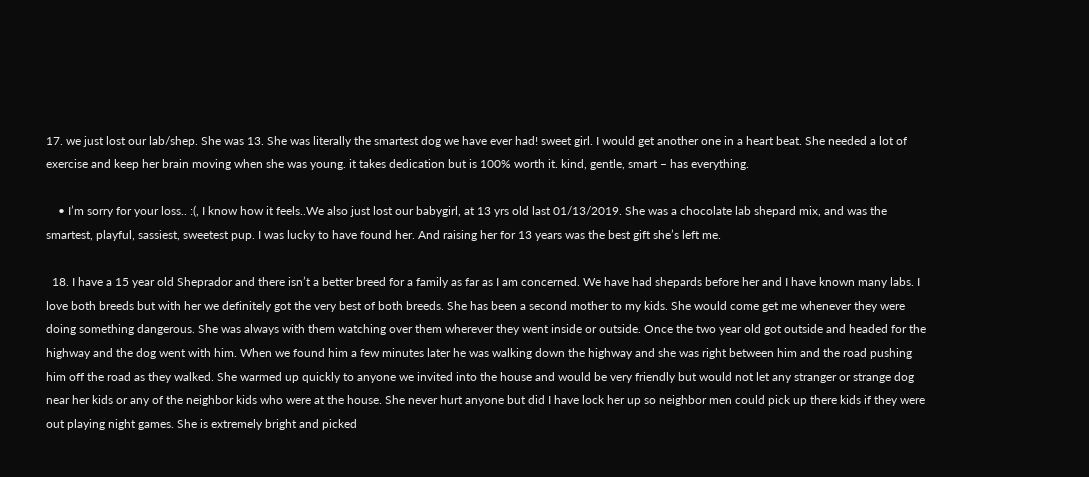17. we just lost our lab/shep. She was 13. She was literally the smartest dog we have ever had! sweet girl. I would get another one in a heart beat. She needed a lot of exercise and keep her brain moving when she was young. it takes dedication but is 100% worth it. kind, gentle, smart – has everything.

    • I’m sorry for your loss.. :(, I know how it feels..We also just lost our babygirl, at 13 yrs old last 01/13/2019. She was a chocolate lab shepard mix, and was the smartest, playful, sassiest, sweetest pup. I was lucky to have found her. And raising her for 13 years was the best gift she’s left me.

  18. I have a 15 year old Sheprador and there isn’t a better breed for a family as far as I am concerned. We have had shepards before her and I have known many labs. I love both breeds but with her we definitely got the very best of both breeds. She has been a second mother to my kids. She would come get me whenever they were doing something dangerous. She was always with them watching over them wherever they went inside or outside. Once the two year old got outside and headed for the highway and the dog went with him. When we found him a few minutes later he was walking down the highway and she was right between him and the road pushing him off the road as they walked. She warmed up quickly to anyone we invited into the house and would be very friendly but would not let any stranger or strange dog near her kids or any of the neighbor kids who were at the house. She never hurt anyone but did I have lock her up so neighbor men could pick up there kids if they were out playing night games. She is extremely bright and picked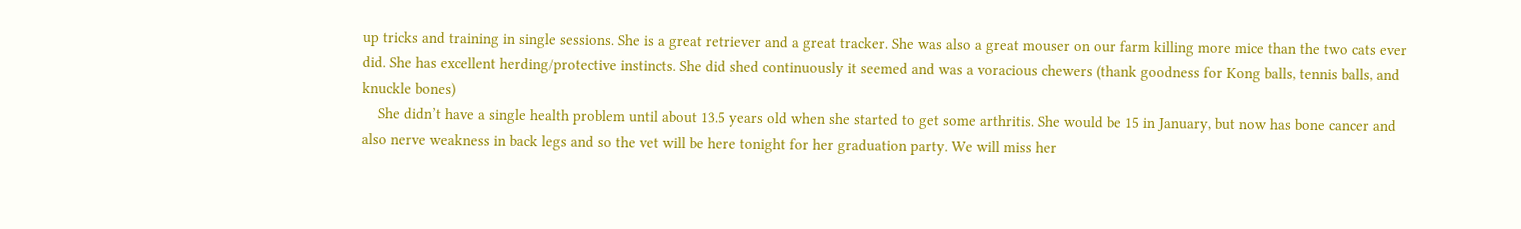up tricks and training in single sessions. She is a great retriever and a great tracker. She was also a great mouser on our farm killing more mice than the two cats ever did. She has excellent herding/protective instincts. She did shed continuously it seemed and was a voracious chewers (thank goodness for Kong balls, tennis balls, and knuckle bones)
    She didn’t have a single health problem until about 13.5 years old when she started to get some arthritis. She would be 15 in January, but now has bone cancer and also nerve weakness in back legs and so the vet will be here tonight for her graduation party. We will miss her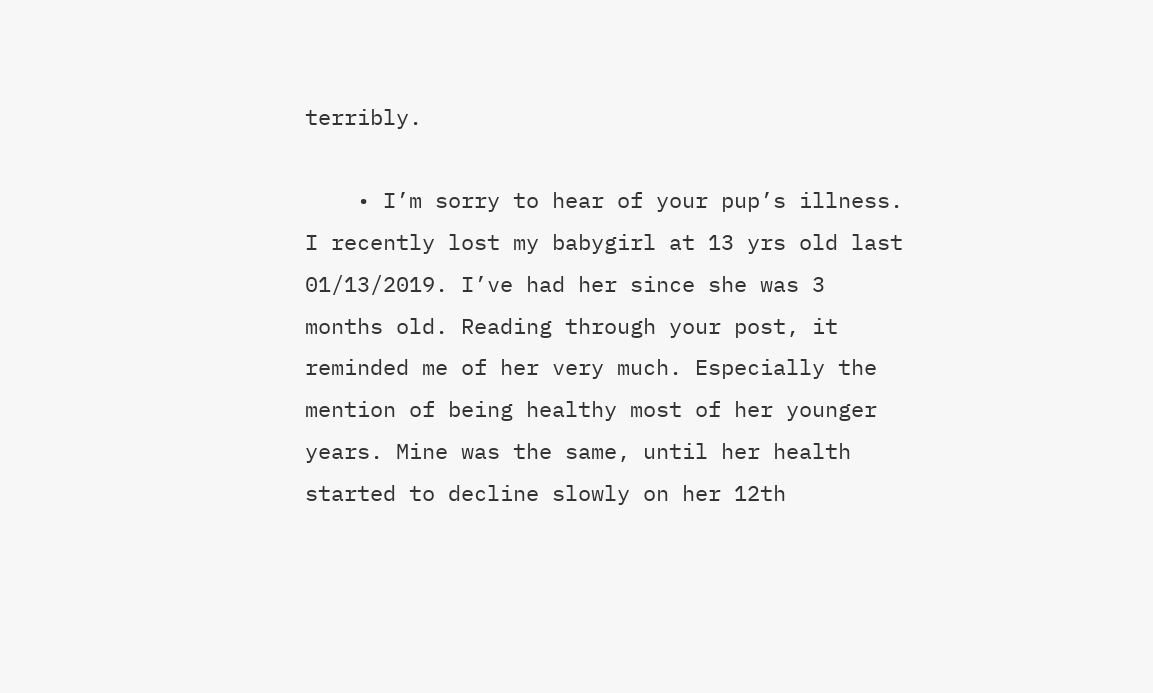terribly.

    • I’m sorry to hear of your pup’s illness. I recently lost my babygirl at 13 yrs old last 01/13/2019. I’ve had her since she was 3 months old. Reading through your post, it reminded me of her very much. Especially the mention of being healthy most of her younger years. Mine was the same, until her health started to decline slowly on her 12th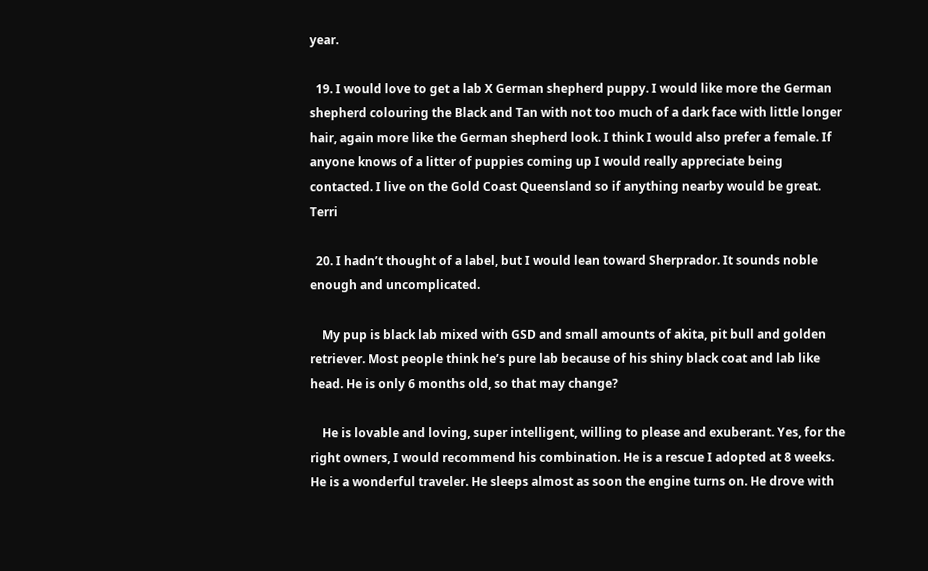year.

  19. I would love to get a lab X German shepherd puppy. I would like more the German shepherd colouring the Black and Tan with not too much of a dark face with little longer hair, again more like the German shepherd look. I think I would also prefer a female. If anyone knows of a litter of puppies coming up I would really appreciate being contacted. I live on the Gold Coast Queensland so if anything nearby would be great. Terri

  20. I hadn’t thought of a label, but I would lean toward Sherprador. It sounds noble enough and uncomplicated.

    My pup is black lab mixed with GSD and small amounts of akita, pit bull and golden retriever. Most people think he’s pure lab because of his shiny black coat and lab like head. He is only 6 months old, so that may change?

    He is lovable and loving, super intelligent, willing to please and exuberant. Yes, for the right owners, I would recommend his combination. He is a rescue I adopted at 8 weeks. He is a wonderful traveler. He sleeps almost as soon the engine turns on. He drove with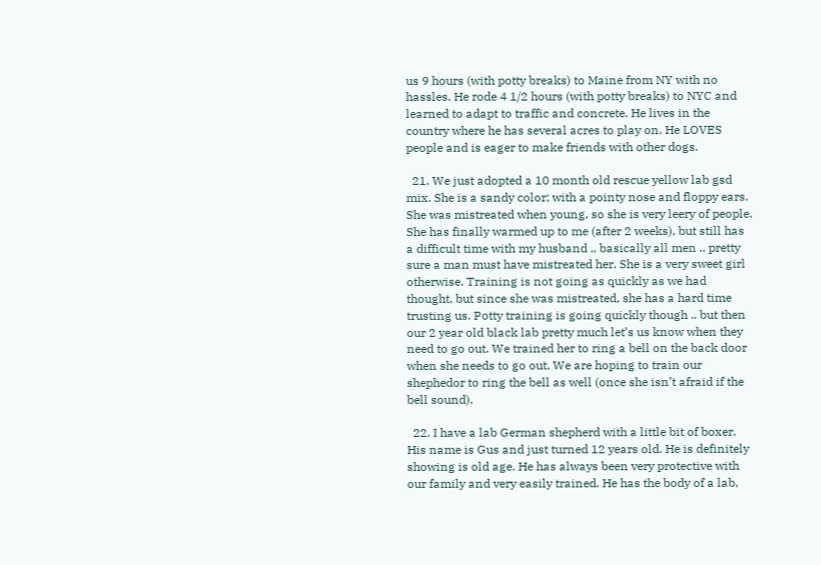us 9 hours (with potty breaks) to Maine from NY with no hassles. He rode 4 1/2 hours (with potty breaks) to NYC and learned to adapt to traffic and concrete. He lives in the country where he has several acres to play on. He LOVES people and is eager to make friends with other dogs.

  21. We just adopted a 10 month old rescue yellow lab gsd mix. She is a sandy color; with a pointy nose and floppy ears. She was mistreated when young, so she is very leery of people. She has finally warmed up to me (after 2 weeks), but still has a difficult time with my husband .. basically all men .. pretty sure a man must have mistreated her. She is a very sweet girl otherwise. Training is not going as quickly as we had thought, but since she was mistreated, she has a hard time trusting us. Potty training is going quickly though .. but then our 2 year old black lab pretty much let’s us know when they need to go out. We trained her to ring a bell on the back door when she needs to go out. We are hoping to train our shephedor to ring the bell as well (once she isn’t afraid if the bell sound).

  22. I have a lab German shepherd with a little bit of boxer. His name is Gus and just turned 12 years old. He is definitely showing is old age. He has always been very protective with our family and very easily trained. He has the body of a lab,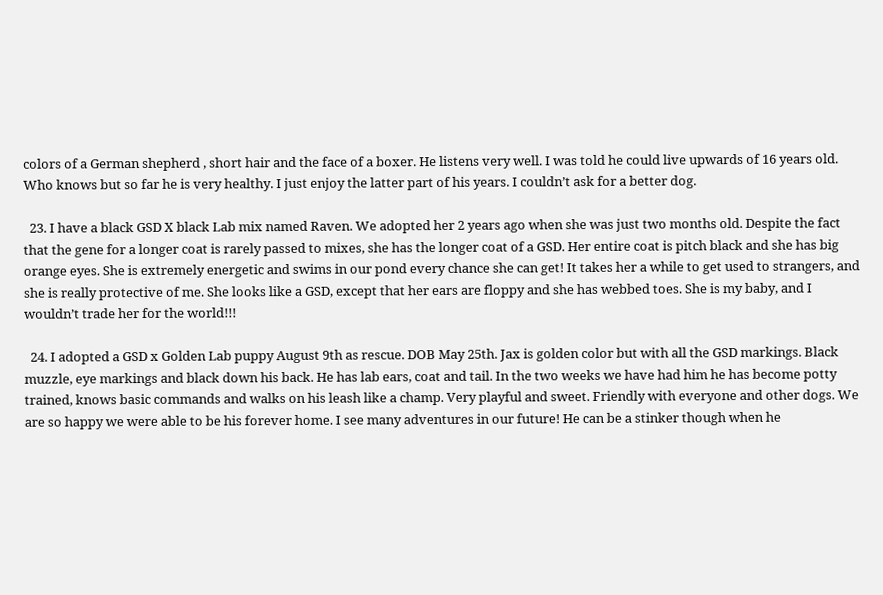colors of a German shepherd , short hair and the face of a boxer. He listens very well. I was told he could live upwards of 16 years old. Who knows but so far he is very healthy. I just enjoy the latter part of his years. I couldn’t ask for a better dog.

  23. I have a black GSD X black Lab mix named Raven. We adopted her 2 years ago when she was just two months old. Despite the fact that the gene for a longer coat is rarely passed to mixes, she has the longer coat of a GSD. Her entire coat is pitch black and she has big orange eyes. She is extremely energetic and swims in our pond every chance she can get! It takes her a while to get used to strangers, and she is really protective of me. She looks like a GSD, except that her ears are floppy and she has webbed toes. She is my baby, and I wouldn’t trade her for the world!!!

  24. I adopted a GSD x Golden Lab puppy August 9th as rescue. DOB May 25th. Jax is golden color but with all the GSD markings. Black muzzle, eye markings and black down his back. He has lab ears, coat and tail. In the two weeks we have had him he has become potty trained, knows basic commands and walks on his leash like a champ. Very playful and sweet. Friendly with everyone and other dogs. We are so happy we were able to be his forever home. I see many adventures in our future! He can be a stinker though when he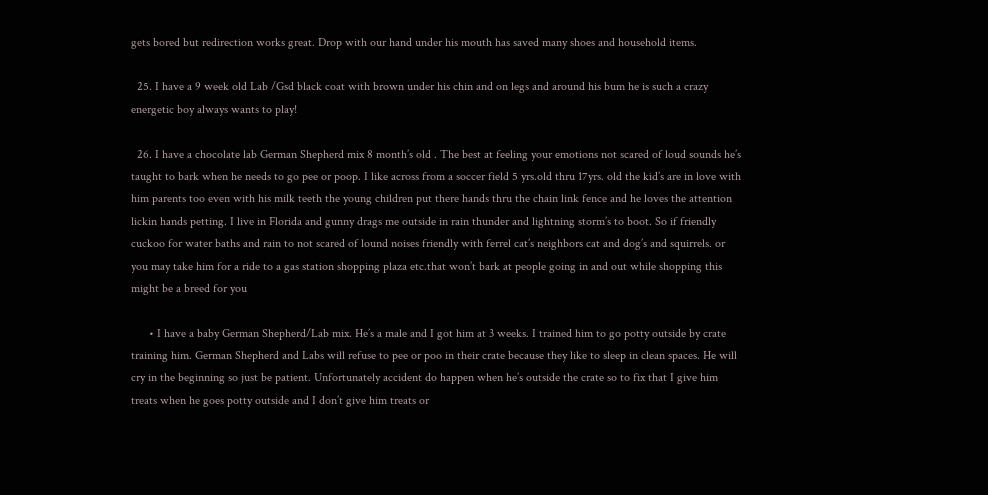gets bored but redirection works great. Drop with our hand under his mouth has saved many shoes and household items.

  25. I have a 9 week old Lab /Gsd black coat with brown under his chin and on legs and around his bum he is such a crazy energetic boy always wants to play!

  26. I have a chocolate lab German Shepherd mix 8 month’s old . The best at feeling your emotions not scared of loud sounds he’s taught to bark when he needs to go pee or poop. I like across from a soccer field 5 yrs.old thru 17yrs. old the kid’s are in love with him parents too even with his milk teeth the young children put there hands thru the chain link fence and he loves the attention lickin hands petting. I live in Florida and gunny drags me outside in rain thunder and lightning storm’s to boot. So if friendly cuckoo for water baths and rain to not scared of lound noises friendly with ferrel cat’s neighbors cat and dog’s and squirrels. or you may take him for a ride to a gas station shopping plaza etc.that won’t bark at people going in and out while shopping this might be a breed for you

      • I have a baby German Shepherd/Lab mix. He’s a male and I got him at 3 weeks. I trained him to go potty outside by crate training him. German Shepherd and Labs will refuse to pee or poo in their crate because they like to sleep in clean spaces. He will cry in the beginning so just be patient. Unfortunately accident do happen when he’s outside the crate so to fix that I give him treats when he goes potty outside and I don’t give him treats or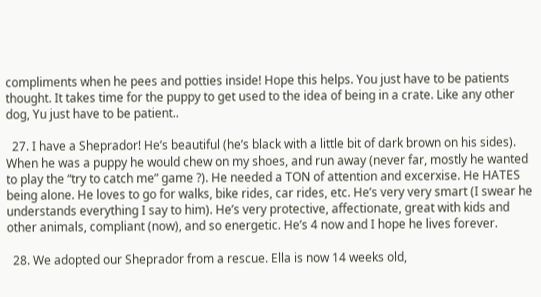compliments when he pees and potties inside! Hope this helps. You just have to be patients thought. It takes time for the puppy to get used to the idea of being in a crate. Like any other dog, Yu just have to be patient..

  27. I have a Sheprador! He’s beautiful (he’s black with a little bit of dark brown on his sides). When he was a puppy he would chew on my shoes, and run away (never far, mostly he wanted to play the “try to catch me” game ?). He needed a TON of attention and excerxise. He HATES being alone. He loves to go for walks, bike rides, car rides, etc. He’s very very smart (I swear he understands everything I say to him). He’s very protective, affectionate, great with kids and other animals, compliant (now), and so energetic. He’s 4 now and I hope he lives forever.

  28. We adopted our Sheprador from a rescue. Ella is now 14 weeks old,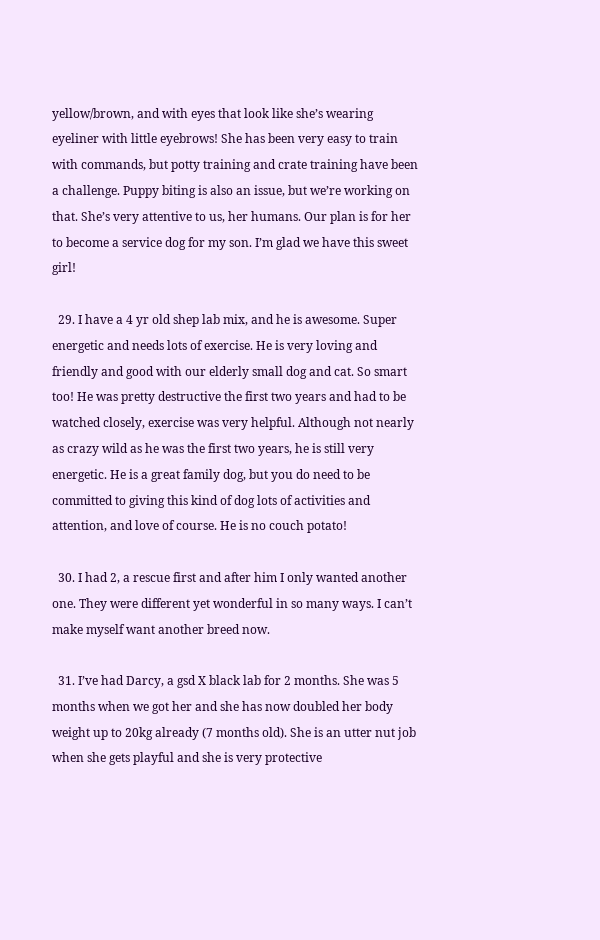yellow/brown, and with eyes that look like she’s wearing eyeliner with little eyebrows! She has been very easy to train with commands, but potty training and crate training have been a challenge. Puppy biting is also an issue, but we’re working on that. She’s very attentive to us, her humans. Our plan is for her to become a service dog for my son. I’m glad we have this sweet girl!

  29. I have a 4 yr old shep lab mix, and he is awesome. Super energetic and needs lots of exercise. He is very loving and friendly and good with our elderly small dog and cat. So smart too! He was pretty destructive the first two years and had to be watched closely, exercise was very helpful. Although not nearly as crazy wild as he was the first two years, he is still very energetic. He is a great family dog, but you do need to be committed to giving this kind of dog lots of activities and attention, and love of course. He is no couch potato!

  30. I had 2, a rescue first and after him I only wanted another one. They were different yet wonderful in so many ways. I can’t make myself want another breed now.

  31. I’ve had Darcy, a gsd X black lab for 2 months. She was 5 months when we got her and she has now doubled her body weight up to 20kg already (7 months old). She is an utter nut job when she gets playful and she is very protective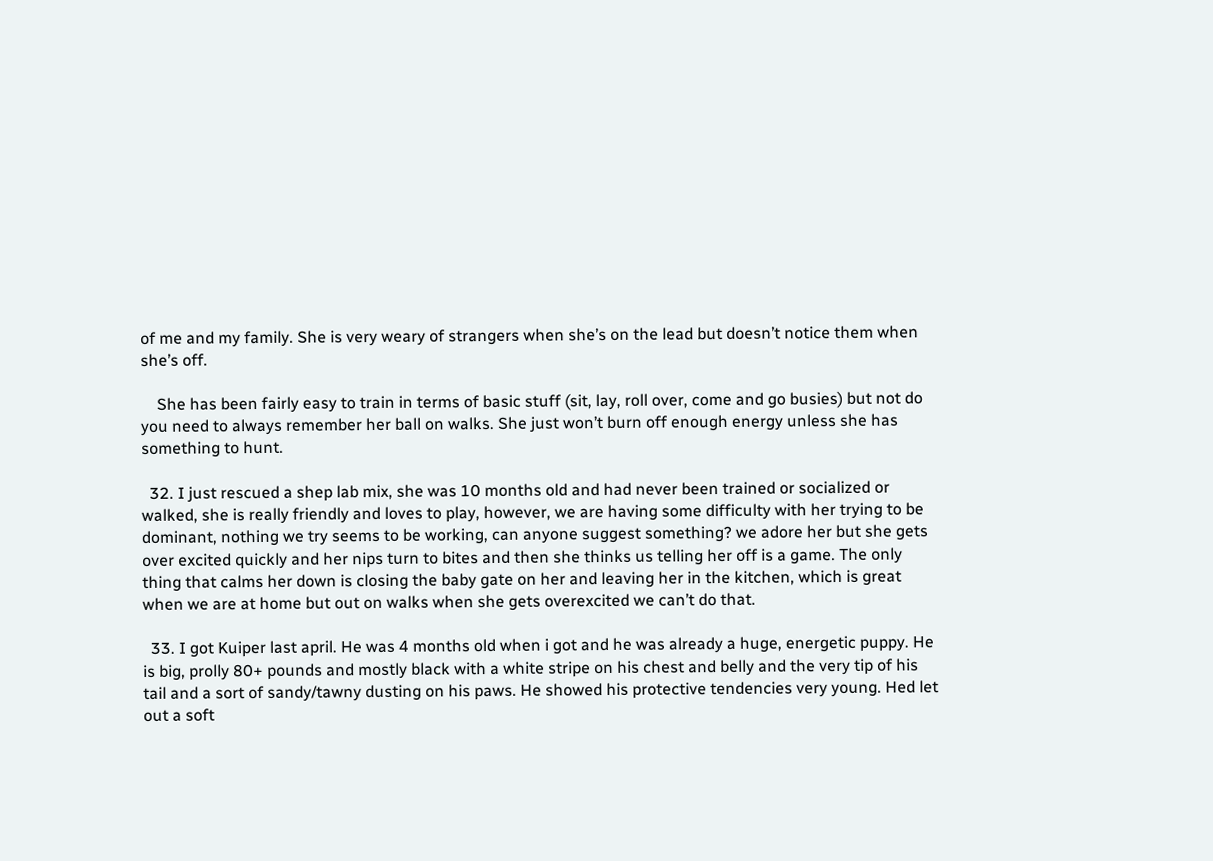of me and my family. She is very weary of strangers when she’s on the lead but doesn’t notice them when she’s off.

    She has been fairly easy to train in terms of basic stuff (sit, lay, roll over, come and go busies) but not do you need to always remember her ball on walks. She just won’t burn off enough energy unless she has something to hunt.

  32. I just rescued a shep lab mix, she was 10 months old and had never been trained or socialized or walked, she is really friendly and loves to play, however, we are having some difficulty with her trying to be dominant, nothing we try seems to be working, can anyone suggest something? we adore her but she gets over excited quickly and her nips turn to bites and then she thinks us telling her off is a game. The only thing that calms her down is closing the baby gate on her and leaving her in the kitchen, which is great when we are at home but out on walks when she gets overexcited we can’t do that.

  33. I got Kuiper last april. He was 4 months old when i got and he was already a huge, energetic puppy. He is big, prolly 80+ pounds and mostly black with a white stripe on his chest and belly and the very tip of his tail and a sort of sandy/tawny dusting on his paws. He showed his protective tendencies very young. Hed let out a soft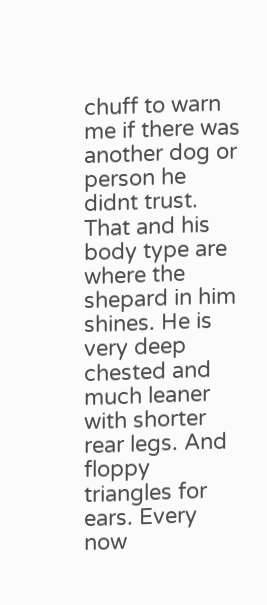chuff to warn me if there was another dog or person he didnt trust. That and his body type are where the shepard in him shines. He is very deep chested and much leaner with shorter rear legs. And floppy triangles for ears. Every now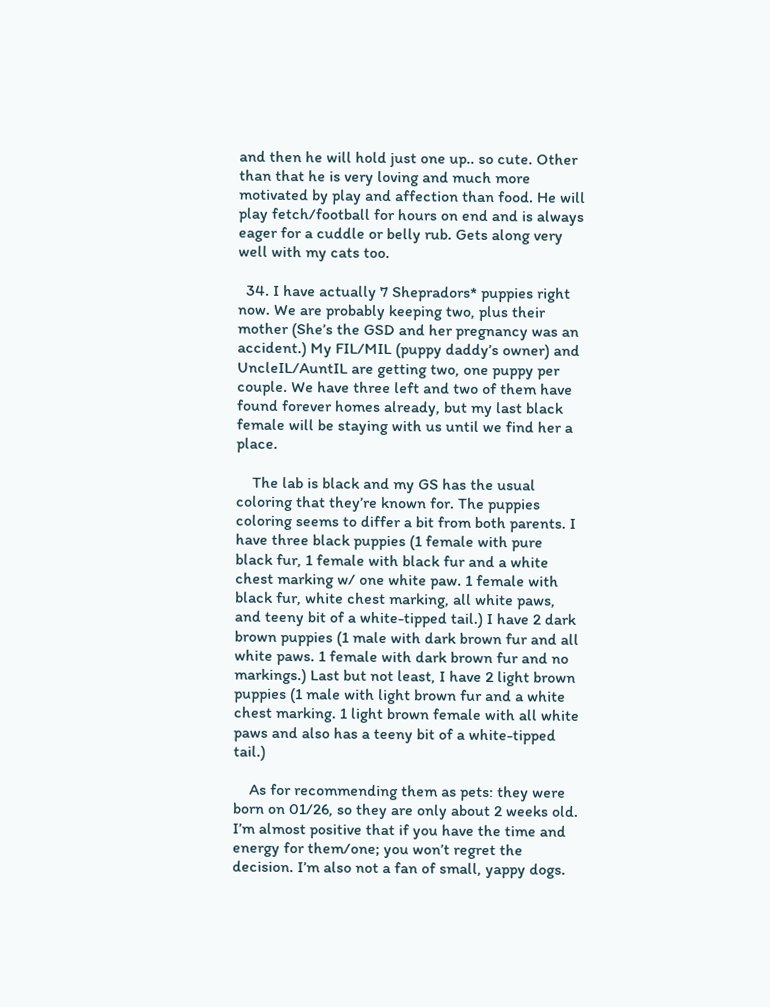and then he will hold just one up.. so cute. Other than that he is very loving and much more motivated by play and affection than food. He will play fetch/football for hours on end and is always eager for a cuddle or belly rub. Gets along very well with my cats too.

  34. I have actually 7 Shepradors* puppies right now. We are probably keeping two, plus their mother (She’s the GSD and her pregnancy was an accident.) My FIL/MIL (puppy daddy’s owner) and UncleIL/AuntIL are getting two, one puppy per couple. We have three left and two of them have found forever homes already, but my last black female will be staying with us until we find her a place.

    The lab is black and my GS has the usual coloring that they’re known for. The puppies coloring seems to differ a bit from both parents. I have three black puppies (1 female with pure black fur, 1 female with black fur and a white chest marking w/ one white paw. 1 female with black fur, white chest marking, all white paws, and teeny bit of a white-tipped tail.) I have 2 dark brown puppies (1 male with dark brown fur and all white paws. 1 female with dark brown fur and no markings.) Last but not least, I have 2 light brown puppies (1 male with light brown fur and a white chest marking. 1 light brown female with all white paws and also has a teeny bit of a white-tipped tail.)

    As for recommending them as pets: they were born on 01/26, so they are only about 2 weeks old. I’m almost positive that if you have the time and energy for them/one; you won’t regret the decision. I’m also not a fan of small, yappy dogs.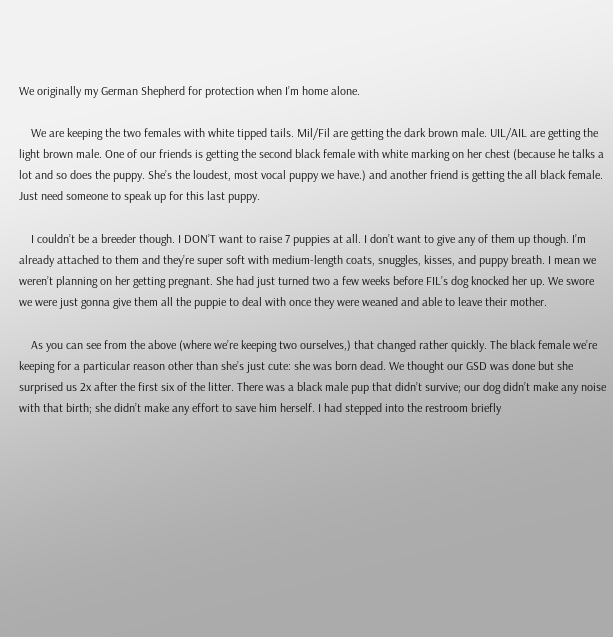We originally my German Shepherd for protection when I’m home alone.

    We are keeping the two females with white tipped tails. Mil/Fil are getting the dark brown male. UIL/AIL are getting the light brown male. One of our friends is getting the second black female with white marking on her chest (because he talks a lot and so does the puppy. She’s the loudest, most vocal puppy we have.) and another friend is getting the all black female. Just need someone to speak up for this last puppy.

    I couldn’t be a breeder though. I DON’T want to raise 7 puppies at all. I don’t want to give any of them up though. I’m already attached to them and they’re super soft with medium-length coats, snuggles, kisses, and puppy breath. I mean we weren’t planning on her getting pregnant. She had just turned two a few weeks before FIL’s dog knocked her up. We swore we were just gonna give them all the puppie to deal with once they were weaned and able to leave their mother.

    As you can see from the above (where we’re keeping two ourselves,) that changed rather quickly. The black female we’re keeping for a particular reason other than she’s just cute: she was born dead. We thought our GSD was done but she surprised us 2x after the first six of the litter. There was a black male pup that didn’t survive; our dog didn’t make any noise with that birth; she didn’t make any effort to save him herself. I had stepped into the restroom briefly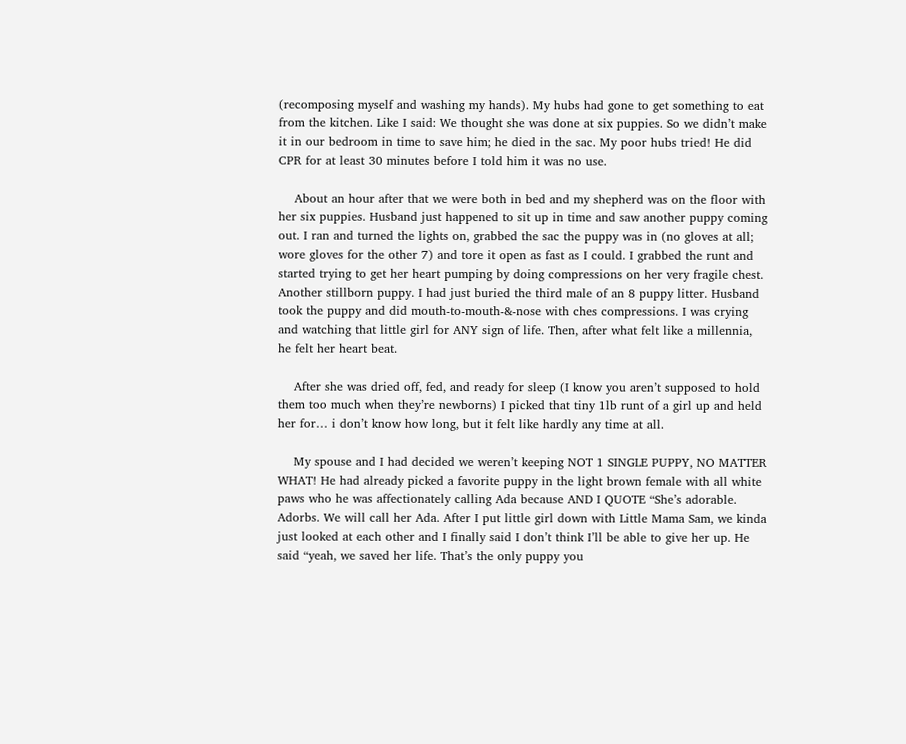(recomposing myself and washing my hands). My hubs had gone to get something to eat from the kitchen. Like I said: We thought she was done at six puppies. So we didn’t make it in our bedroom in time to save him; he died in the sac. My poor hubs tried! He did CPR for at least 30 minutes before I told him it was no use.

    About an hour after that we were both in bed and my shepherd was on the floor with her six puppies. Husband just happened to sit up in time and saw another puppy coming out. I ran and turned the lights on, grabbed the sac the puppy was in (no gloves at all; wore gloves for the other 7) and tore it open as fast as I could. I grabbed the runt and started trying to get her heart pumping by doing compressions on her very fragile chest. Another stillborn puppy. I had just buried the third male of an 8 puppy litter. Husband took the puppy and did mouth-to-mouth-&-nose with ches compressions. I was crying and watching that little girl for ANY sign of life. Then, after what felt like a millennia, he felt her heart beat.

    After she was dried off, fed, and ready for sleep (I know you aren’t supposed to hold them too much when they’re newborns) I picked that tiny 1lb runt of a girl up and held her for… i don’t know how long, but it felt like hardly any time at all.

    My spouse and I had decided we weren’t keeping NOT 1 SINGLE PUPPY, NO MATTER WHAT! He had already picked a favorite puppy in the light brown female with all white paws who he was affectionately calling Ada because AND I QUOTE “She’s adorable. Adorbs. We will call her Ada. After I put little girl down with Little Mama Sam, we kinda just looked at each other and I finally said I don’t think I’ll be able to give her up. He said “yeah, we saved her life. That’s the only puppy you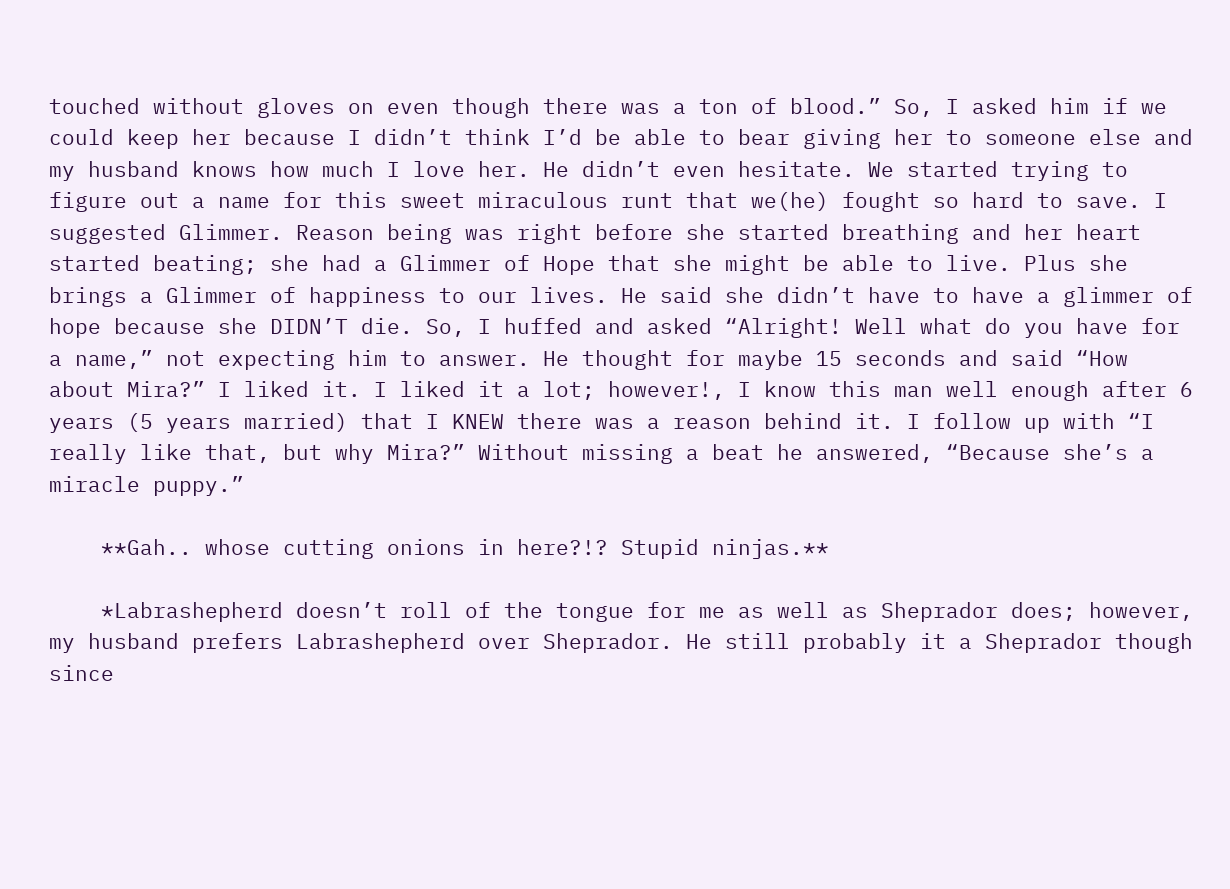touched without gloves on even though there was a ton of blood.” So, I asked him if we could keep her because I didn’t think I’d be able to bear giving her to someone else and my husband knows how much I love her. He didn’t even hesitate. We started trying to figure out a name for this sweet miraculous runt that we(he) fought so hard to save. I suggested Glimmer. Reason being was right before she started breathing and her heart started beating; she had a Glimmer of Hope that she might be able to live. Plus she brings a Glimmer of happiness to our lives. He said she didn’t have to have a glimmer of hope because she DIDN’T die. So, I huffed and asked “Alright! Well what do you have for a name,” not expecting him to answer. He thought for maybe 15 seconds and said “How about Mira?” I liked it. I liked it a lot; however!, I know this man well enough after 6 years (5 years married) that I KNEW there was a reason behind it. I follow up with “I really like that, but why Mira?” Without missing a beat he answered, “Because she’s a miracle puppy.”

    **Gah.. whose cutting onions in here?!? Stupid ninjas.**

    *Labrashepherd doesn’t roll of the tongue for me as well as Sheprador does; however, my husband prefers Labrashepherd over Sheprador. He still probably it a Sheprador though since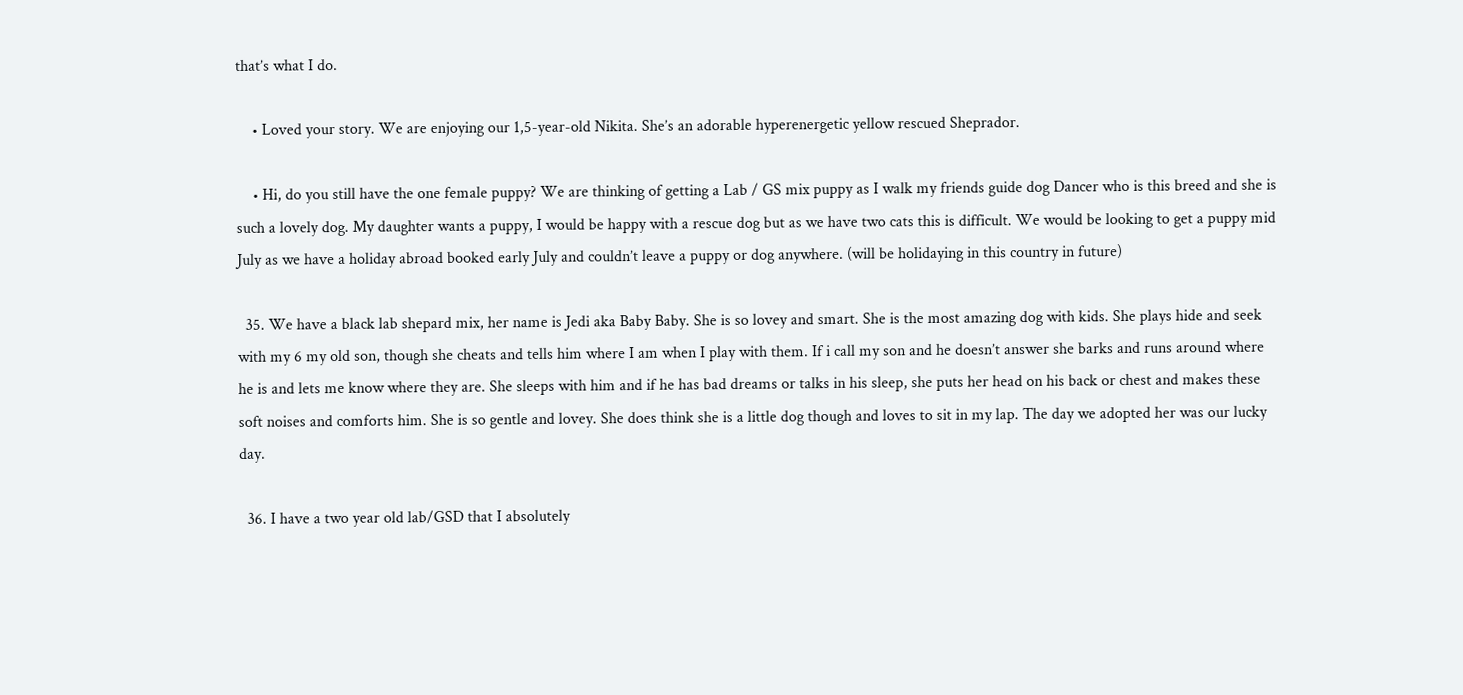that’s what I do.

    • Loved your story. We are enjoying our 1,5-year-old Nikita. She’s an adorable hyperenergetic yellow rescued Sheprador.

    • Hi, do you still have the one female puppy? We are thinking of getting a Lab / GS mix puppy as I walk my friends guide dog Dancer who is this breed and she is such a lovely dog. My daughter wants a puppy, I would be happy with a rescue dog but as we have two cats this is difficult. We would be looking to get a puppy mid July as we have a holiday abroad booked early July and couldn’t leave a puppy or dog anywhere. (will be holidaying in this country in future)

  35. We have a black lab shepard mix, her name is Jedi aka Baby Baby. She is so lovey and smart. She is the most amazing dog with kids. She plays hide and seek with my 6 my old son, though she cheats and tells him where I am when I play with them. If i call my son and he doesn’t answer she barks and runs around where he is and lets me know where they are. She sleeps with him and if he has bad dreams or talks in his sleep, she puts her head on his back or chest and makes these soft noises and comforts him. She is so gentle and lovey. She does think she is a little dog though and loves to sit in my lap. The day we adopted her was our lucky day.

  36. I have a two year old lab/GSD that I absolutely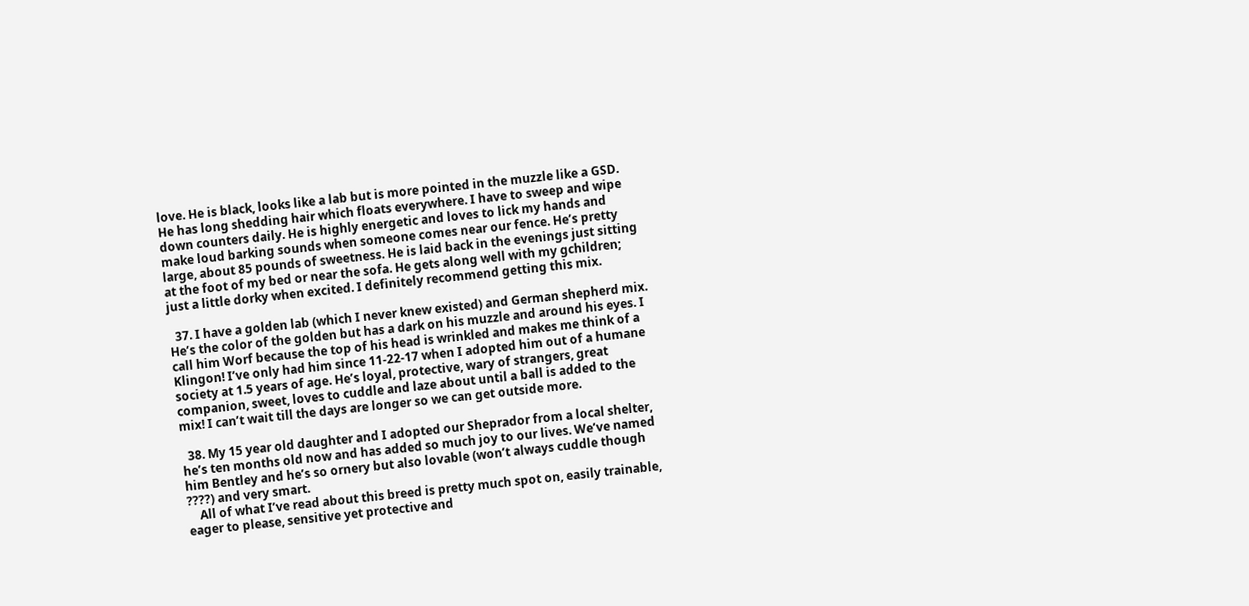love. He is black, looks like a lab but is more pointed in the muzzle like a GSD. He has long shedding hair which floats everywhere. I have to sweep and wipe down counters daily. He is highly energetic and loves to lick my hands and make loud barking sounds when someone comes near our fence. He’s pretty large, about 85 pounds of sweetness. He is laid back in the evenings just sitting at the foot of my bed or near the sofa. He gets along well with my gchildren; just a little dorky when excited. I definitely recommend getting this mix.

  37. I have a golden lab (which I never knew existed) and German shepherd mix. He’s the color of the golden but has a dark on his muzzle and around his eyes. I call him Worf because the top of his head is wrinkled and makes me think of a Klingon! I’ve only had him since 11-22-17 when I adopted him out of a humane society at 1.5 years of age. He’s loyal, protective, wary of strangers, great companion, sweet, loves to cuddle and laze about until a ball is added to the mix! I can’t wait till the days are longer so we can get outside more.

  38. My 15 year old daughter and I adopted our Sheprador from a local shelter, he’s ten months old now and has added so much joy to our lives. We’ve named him Bentley and he’s so ornery but also lovable (won’t always cuddle though ????) and very smart.
    All of what I’ve read about this breed is pretty much spot on, easily trainable, eager to please, sensitive yet protective and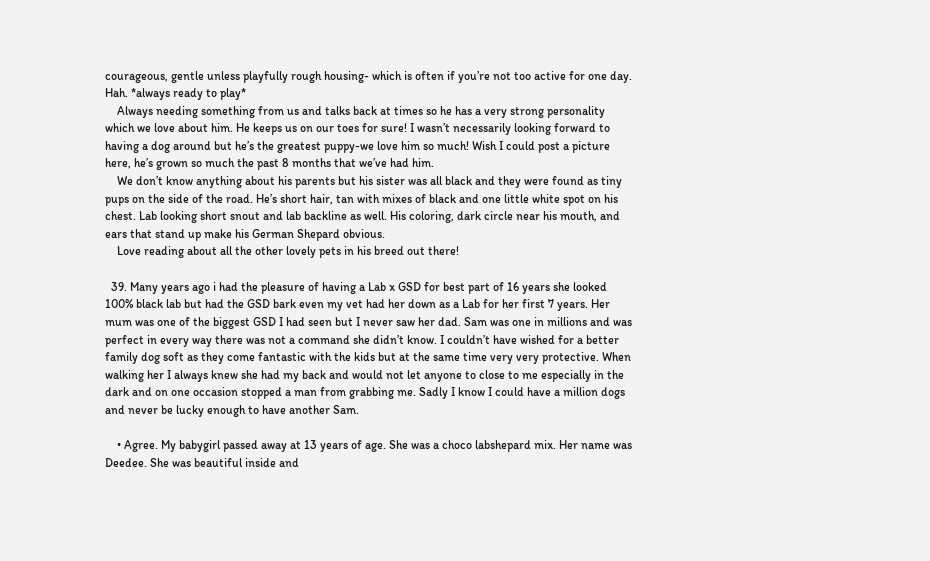courageous, gentle unless playfully rough housing- which is often if you’re not too active for one day. Hah. *always ready to play*
    Always needing something from us and talks back at times so he has a very strong personality which we love about him. He keeps us on our toes for sure! I wasn’t necessarily looking forward to having a dog around but he’s the greatest puppy-we love him so much! Wish I could post a picture here, he’s grown so much the past 8 months that we’ve had him.
    We don’t know anything about his parents but his sister was all black and they were found as tiny pups on the side of the road. He’s short hair, tan with mixes of black and one little white spot on his chest. Lab looking short snout and lab backline as well. His coloring, dark circle near his mouth, and ears that stand up make his German Shepard obvious.
    Love reading about all the other lovely pets in his breed out there!

  39. Many years ago i had the pleasure of having a Lab x GSD for best part of 16 years she looked 100% black lab but had the GSD bark even my vet had her down as a Lab for her first 7 years. Her mum was one of the biggest GSD I had seen but I never saw her dad. Sam was one in millions and was perfect in every way there was not a command she didn’t know. I couldn’t have wished for a better family dog soft as they come fantastic with the kids but at the same time very very protective. When walking her I always knew she had my back and would not let anyone to close to me especially in the dark and on one occasion stopped a man from grabbing me. Sadly I know I could have a million dogs and never be lucky enough to have another Sam.

    • Agree. My babygirl passed away at 13 years of age. She was a choco labshepard mix. Her name was Deedee. She was beautiful inside and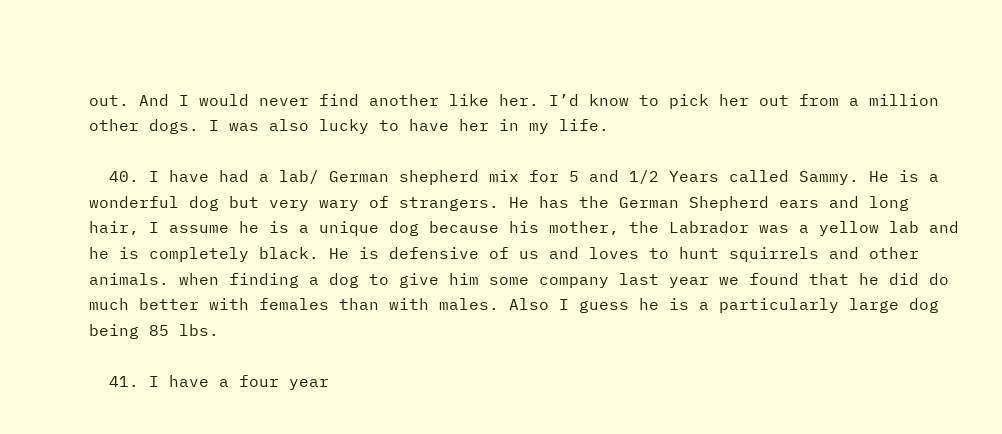out. And I would never find another like her. I’d know to pick her out from a million other dogs. I was also lucky to have her in my life.

  40. I have had a lab/ German shepherd mix for 5 and 1/2 Years called Sammy. He is a wonderful dog but very wary of strangers. He has the German Shepherd ears and long hair, I assume he is a unique dog because his mother, the Labrador was a yellow lab and he is completely black. He is defensive of us and loves to hunt squirrels and other animals. when finding a dog to give him some company last year we found that he did do much better with females than with males. Also I guess he is a particularly large dog being 85 lbs.

  41. I have a four year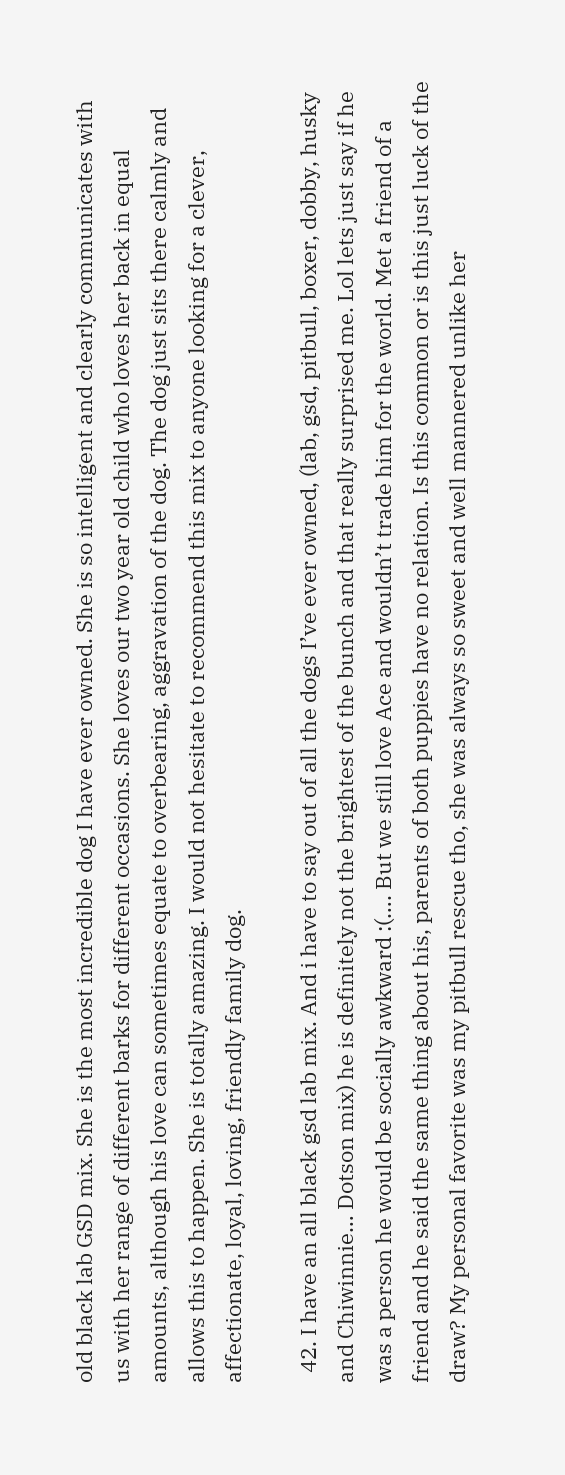old black lab GSD mix. She is the most incredible dog I have ever owned. She is so intelligent and clearly communicates with us with her range of different barks for different occasions. She loves our two year old child who loves her back in equal amounts, although his love can sometimes equate to overbearing, aggravation of the dog. The dog just sits there calmly and allows this to happen. She is totally amazing. I would not hesitate to recommend this mix to anyone looking for a clever, affectionate, loyal, loving, friendly family dog.

  42. I have an all black gsd lab mix. And i have to say out of all the dogs I’ve ever owned, (lab, gsd, pitbull, boxer, dobby, husky and Chiwinnie… Dotson mix) he is definitely not the brightest of the bunch and that really surprised me. Lol lets just say if he was a person he would be socially awkward :(…. But we still love Ace and wouldn’t trade him for the world. Met a friend of a friend and he said the same thing about his, parents of both puppies have no relation. Is this common or is this just luck of the draw? My personal favorite was my pitbull rescue tho, she was always so sweet and well mannered unlike her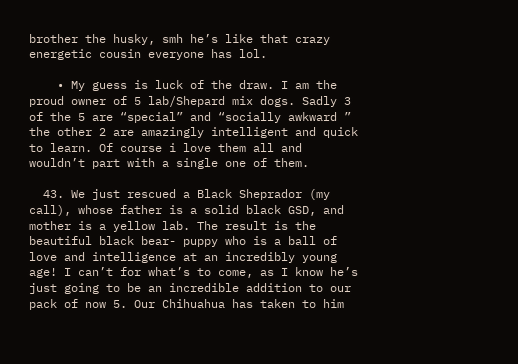brother the husky, smh he’s like that crazy energetic cousin everyone has lol.

    • My guess is luck of the draw. I am the proud owner of 5 lab/Shepard mix dogs. Sadly 3 of the 5 are “special” and “socially awkward ” the other 2 are amazingly intelligent and quick to learn. Of course i love them all and wouldn’t part with a single one of them.

  43. We just rescued a Black Sheprador (my call), whose father is a solid black GSD, and mother is a yellow lab. The result is the beautiful black bear- puppy who is a ball of love and intelligence at an incredibly young age! I can’t for what’s to come, as I know he’s just going to be an incredible addition to our pack of now 5. Our Chihuahua has taken to him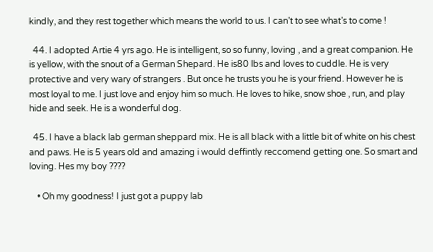kindly, and they rest together which means the world to us. I can’t to see what’s to come !

  44. I adopted Artie 4 yrs ago. He is intelligent, so so funny, loving , and a great companion. He is yellow, with the snout of a German Shepard. He is80 lbs and loves to cuddle. He is very protective and very wary of strangers . But once he trusts you he is your friend. However he is most loyal to me. I just love and enjoy him so much. He loves to hike, snow shoe , run, and play hide and seek. He is a wonderful dog.

  45. I have a black lab german sheppard mix. He is all black with a little bit of white on his chest and paws. He is 5 years old and amazing i would deffintly reccomend getting one. So smart and loving. Hes my boy ????

    • Oh my goodness! I just got a puppy lab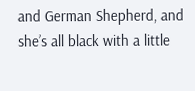and German Shepherd, and she’s all black with a little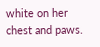white on her chest and paws.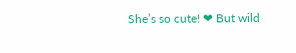She’s so cute! ❤ But wild